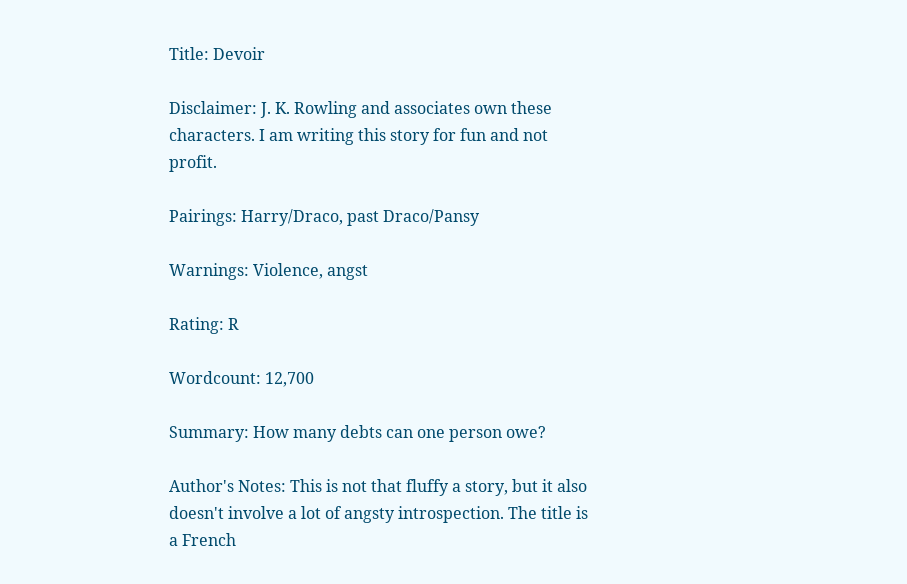Title: Devoir

Disclaimer: J. K. Rowling and associates own these characters. I am writing this story for fun and not profit.

Pairings: Harry/Draco, past Draco/Pansy

Warnings: Violence, angst

Rating: R

Wordcount: 12,700

Summary: How many debts can one person owe?

Author's Notes: This is not that fluffy a story, but it also doesn't involve a lot of angsty introspection. The title is a French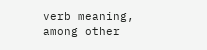verb meaning, among other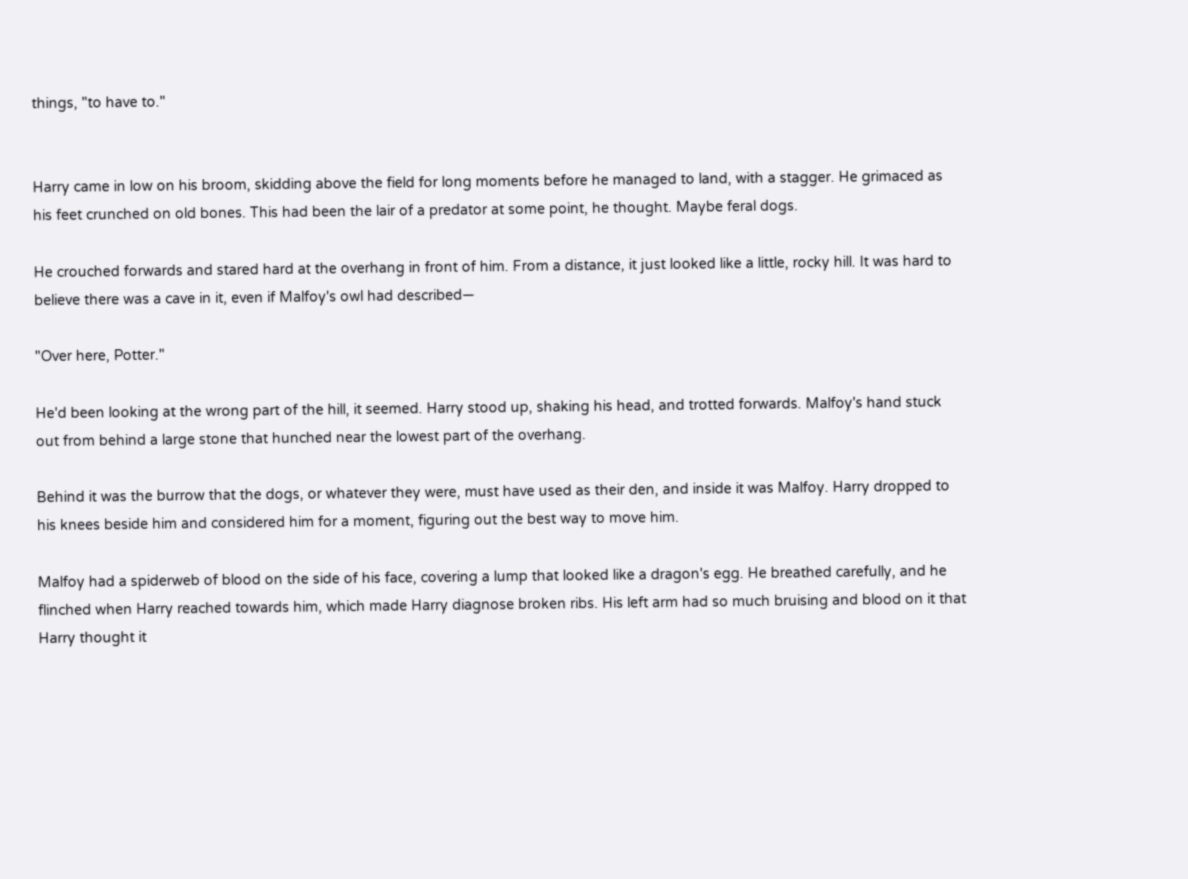things, "to have to."


Harry came in low on his broom, skidding above the field for long moments before he managed to land, with a stagger. He grimaced as his feet crunched on old bones. This had been the lair of a predator at some point, he thought. Maybe feral dogs.

He crouched forwards and stared hard at the overhang in front of him. From a distance, it just looked like a little, rocky hill. It was hard to believe there was a cave in it, even if Malfoy's owl had described—

"Over here, Potter."

He'd been looking at the wrong part of the hill, it seemed. Harry stood up, shaking his head, and trotted forwards. Malfoy's hand stuck out from behind a large stone that hunched near the lowest part of the overhang.

Behind it was the burrow that the dogs, or whatever they were, must have used as their den, and inside it was Malfoy. Harry dropped to his knees beside him and considered him for a moment, figuring out the best way to move him.

Malfoy had a spiderweb of blood on the side of his face, covering a lump that looked like a dragon's egg. He breathed carefully, and he flinched when Harry reached towards him, which made Harry diagnose broken ribs. His left arm had so much bruising and blood on it that Harry thought it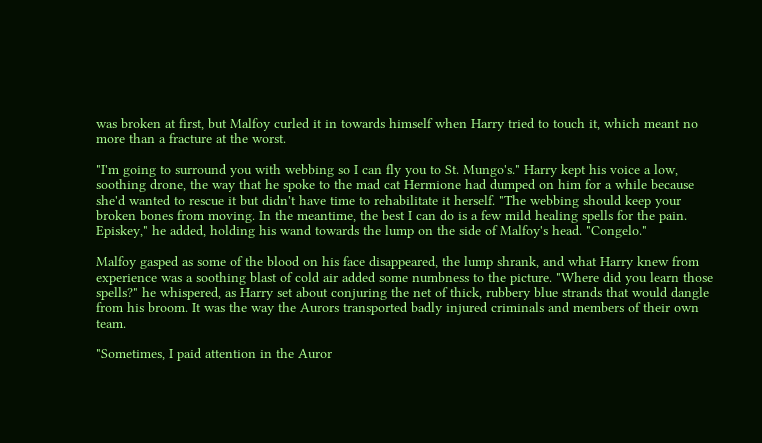was broken at first, but Malfoy curled it in towards himself when Harry tried to touch it, which meant no more than a fracture at the worst.

"I'm going to surround you with webbing so I can fly you to St. Mungo's." Harry kept his voice a low, soothing drone, the way that he spoke to the mad cat Hermione had dumped on him for a while because she'd wanted to rescue it but didn't have time to rehabilitate it herself. "The webbing should keep your broken bones from moving. In the meantime, the best I can do is a few mild healing spells for the pain. Episkey," he added, holding his wand towards the lump on the side of Malfoy's head. "Congelo."

Malfoy gasped as some of the blood on his face disappeared, the lump shrank, and what Harry knew from experience was a soothing blast of cold air added some numbness to the picture. "Where did you learn those spells?" he whispered, as Harry set about conjuring the net of thick, rubbery blue strands that would dangle from his broom. It was the way the Aurors transported badly injured criminals and members of their own team.

"Sometimes, I paid attention in the Auror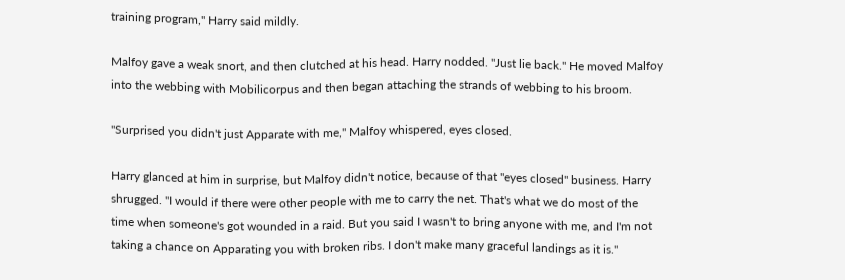training program," Harry said mildly.

Malfoy gave a weak snort, and then clutched at his head. Harry nodded. "Just lie back." He moved Malfoy into the webbing with Mobilicorpus and then began attaching the strands of webbing to his broom.

"Surprised you didn't just Apparate with me," Malfoy whispered, eyes closed.

Harry glanced at him in surprise, but Malfoy didn't notice, because of that "eyes closed" business. Harry shrugged. "I would if there were other people with me to carry the net. That's what we do most of the time when someone's got wounded in a raid. But you said I wasn't to bring anyone with me, and I'm not taking a chance on Apparating you with broken ribs. I don't make many graceful landings as it is."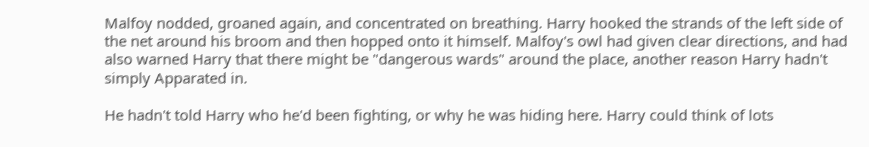Malfoy nodded, groaned again, and concentrated on breathing. Harry hooked the strands of the left side of the net around his broom and then hopped onto it himself. Malfoy's owl had given clear directions, and had also warned Harry that there might be "dangerous wards" around the place, another reason Harry hadn't simply Apparated in.

He hadn't told Harry who he'd been fighting, or why he was hiding here. Harry could think of lots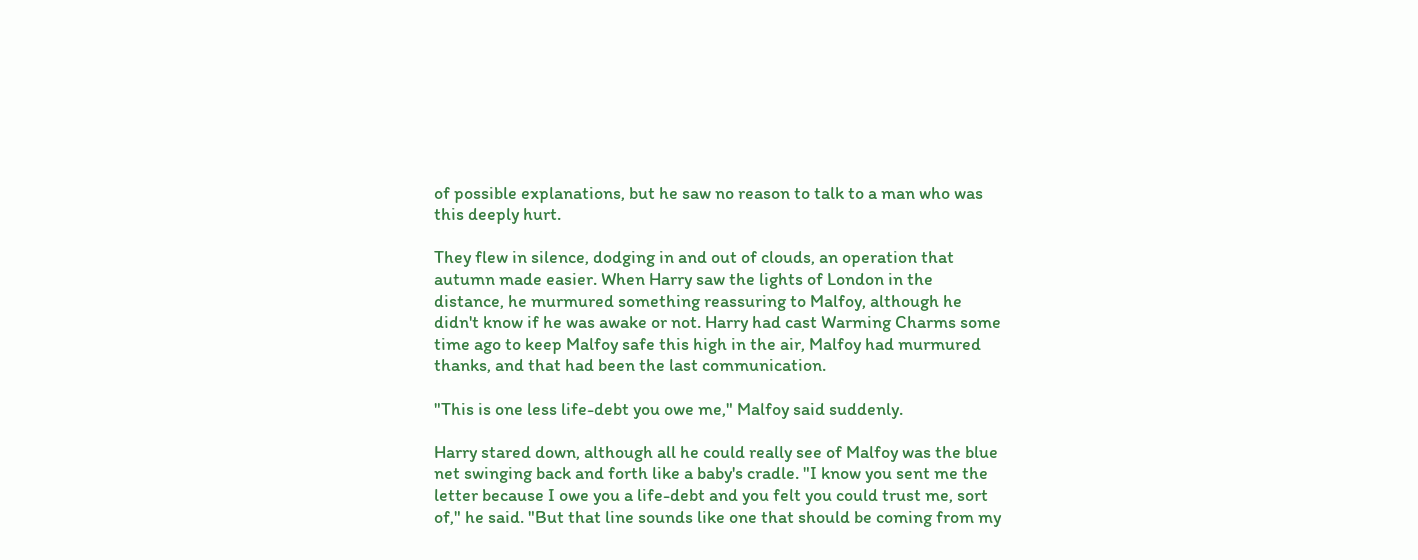of possible explanations, but he saw no reason to talk to a man who was this deeply hurt.

They flew in silence, dodging in and out of clouds, an operation that autumn made easier. When Harry saw the lights of London in the distance, he murmured something reassuring to Malfoy, although he didn't know if he was awake or not. Harry had cast Warming Charms some time ago to keep Malfoy safe this high in the air, Malfoy had murmured thanks, and that had been the last communication.

"This is one less life-debt you owe me," Malfoy said suddenly.

Harry stared down, although all he could really see of Malfoy was the blue net swinging back and forth like a baby's cradle. "I know you sent me the letter because I owe you a life-debt and you felt you could trust me, sort of," he said. "But that line sounds like one that should be coming from my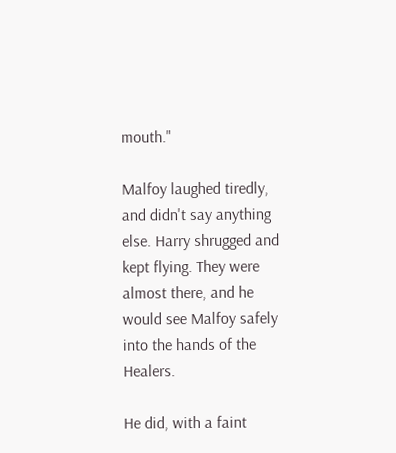mouth."

Malfoy laughed tiredly, and didn't say anything else. Harry shrugged and kept flying. They were almost there, and he would see Malfoy safely into the hands of the Healers.

He did, with a faint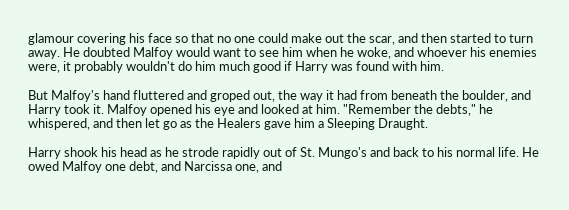glamour covering his face so that no one could make out the scar, and then started to turn away. He doubted Malfoy would want to see him when he woke, and whoever his enemies were, it probably wouldn't do him much good if Harry was found with him.

But Malfoy's hand fluttered and groped out, the way it had from beneath the boulder, and Harry took it. Malfoy opened his eye and looked at him. "Remember the debts," he whispered, and then let go as the Healers gave him a Sleeping Draught.

Harry shook his head as he strode rapidly out of St. Mungo's and back to his normal life. He owed Malfoy one debt, and Narcissa one, and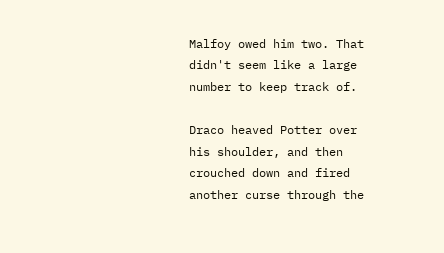Malfoy owed him two. That didn't seem like a large number to keep track of.

Draco heaved Potter over his shoulder, and then crouched down and fired another curse through the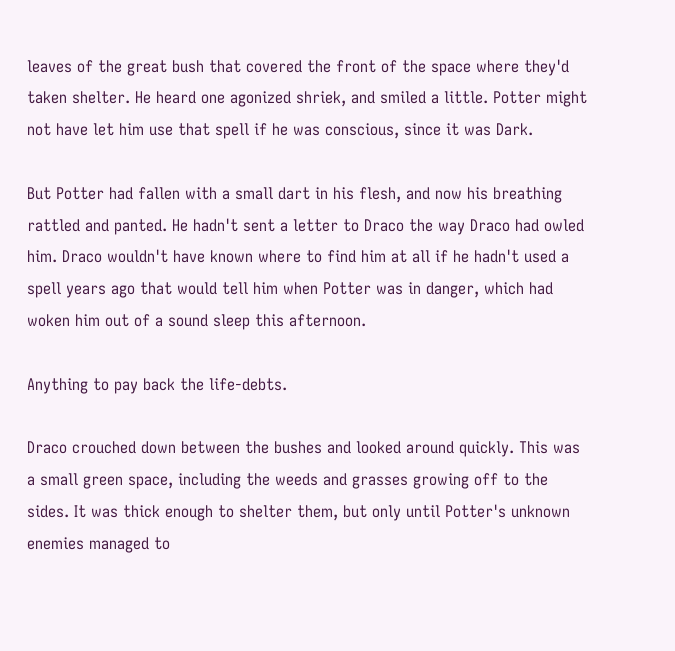leaves of the great bush that covered the front of the space where they'd taken shelter. He heard one agonized shriek, and smiled a little. Potter might not have let him use that spell if he was conscious, since it was Dark.

But Potter had fallen with a small dart in his flesh, and now his breathing rattled and panted. He hadn't sent a letter to Draco the way Draco had owled him. Draco wouldn't have known where to find him at all if he hadn't used a spell years ago that would tell him when Potter was in danger, which had woken him out of a sound sleep this afternoon.

Anything to pay back the life-debts.

Draco crouched down between the bushes and looked around quickly. This was a small green space, including the weeds and grasses growing off to the sides. It was thick enough to shelter them, but only until Potter's unknown enemies managed to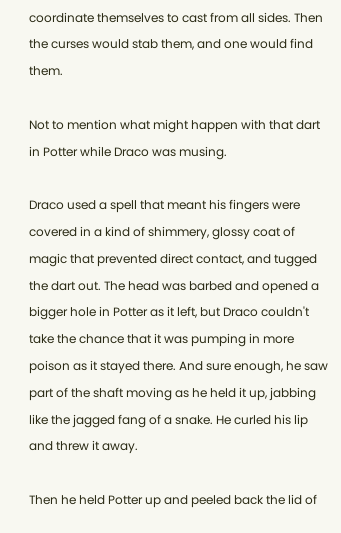coordinate themselves to cast from all sides. Then the curses would stab them, and one would find them.

Not to mention what might happen with that dart in Potter while Draco was musing.

Draco used a spell that meant his fingers were covered in a kind of shimmery, glossy coat of magic that prevented direct contact, and tugged the dart out. The head was barbed and opened a bigger hole in Potter as it left, but Draco couldn't take the chance that it was pumping in more poison as it stayed there. And sure enough, he saw part of the shaft moving as he held it up, jabbing like the jagged fang of a snake. He curled his lip and threw it away.

Then he held Potter up and peeled back the lid of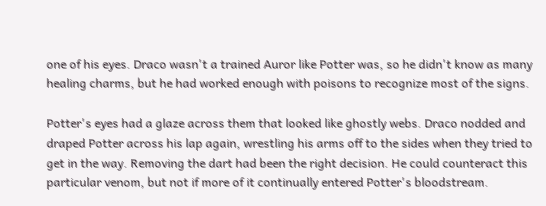one of his eyes. Draco wasn't a trained Auror like Potter was, so he didn't know as many healing charms, but he had worked enough with poisons to recognize most of the signs.

Potter's eyes had a glaze across them that looked like ghostly webs. Draco nodded and draped Potter across his lap again, wrestling his arms off to the sides when they tried to get in the way. Removing the dart had been the right decision. He could counteract this particular venom, but not if more of it continually entered Potter's bloodstream.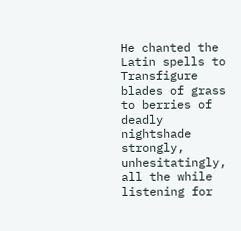He chanted the Latin spells to Transfigure blades of grass to berries of deadly nightshade strongly, unhesitatingly, all the while listening for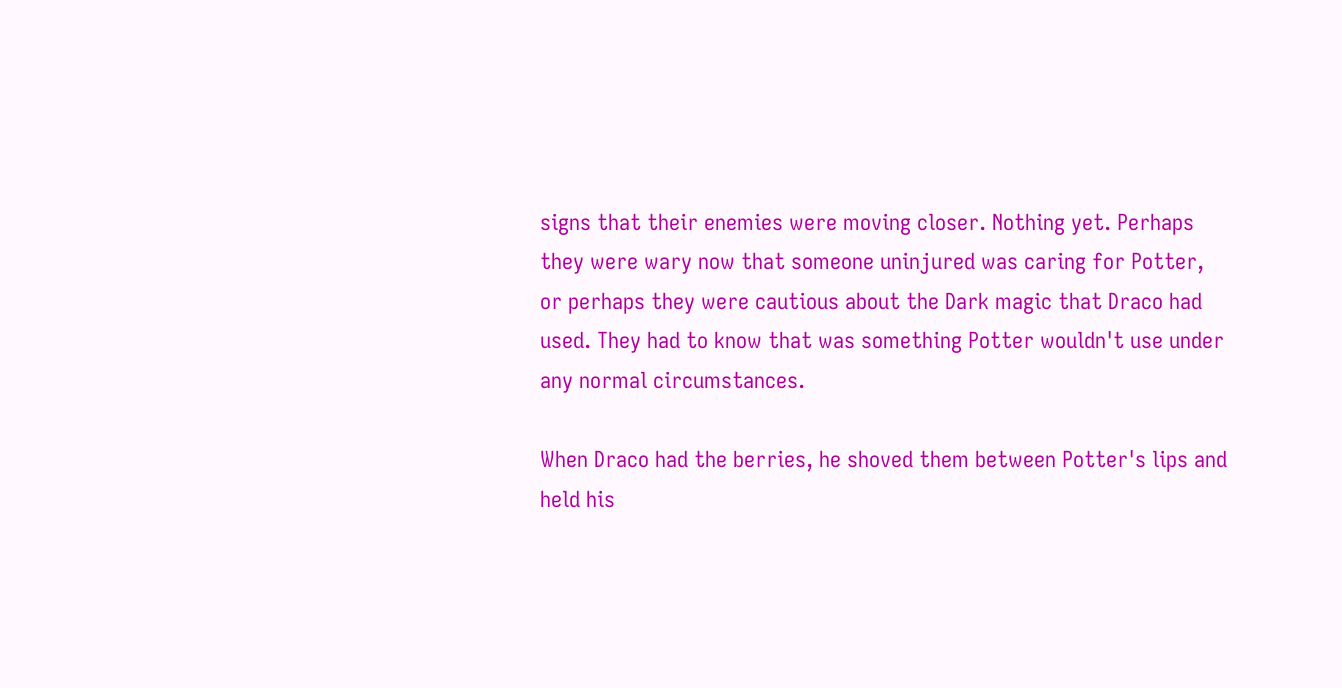signs that their enemies were moving closer. Nothing yet. Perhaps they were wary now that someone uninjured was caring for Potter, or perhaps they were cautious about the Dark magic that Draco had used. They had to know that was something Potter wouldn't use under any normal circumstances.

When Draco had the berries, he shoved them between Potter's lips and held his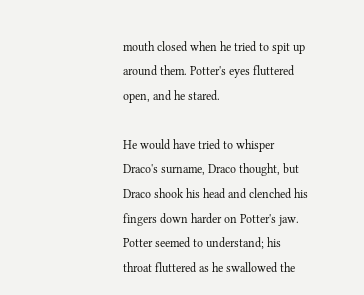mouth closed when he tried to spit up around them. Potter's eyes fluttered open, and he stared.

He would have tried to whisper Draco's surname, Draco thought, but Draco shook his head and clenched his fingers down harder on Potter's jaw. Potter seemed to understand; his throat fluttered as he swallowed the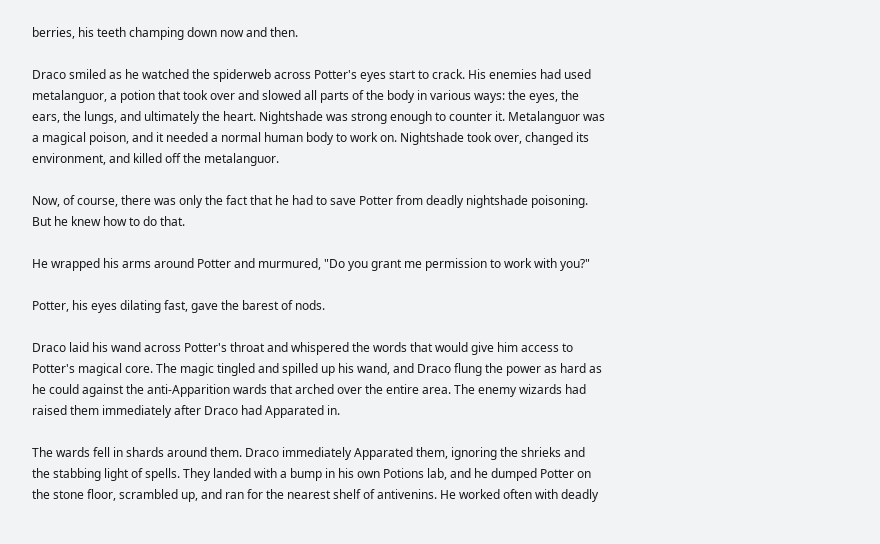berries, his teeth champing down now and then.

Draco smiled as he watched the spiderweb across Potter's eyes start to crack. His enemies had used metalanguor, a potion that took over and slowed all parts of the body in various ways: the eyes, the ears, the lungs, and ultimately the heart. Nightshade was strong enough to counter it. Metalanguor was a magical poison, and it needed a normal human body to work on. Nightshade took over, changed its environment, and killed off the metalanguor.

Now, of course, there was only the fact that he had to save Potter from deadly nightshade poisoning. But he knew how to do that.

He wrapped his arms around Potter and murmured, "Do you grant me permission to work with you?"

Potter, his eyes dilating fast, gave the barest of nods.

Draco laid his wand across Potter's throat and whispered the words that would give him access to Potter's magical core. The magic tingled and spilled up his wand, and Draco flung the power as hard as he could against the anti-Apparition wards that arched over the entire area. The enemy wizards had raised them immediately after Draco had Apparated in.

The wards fell in shards around them. Draco immediately Apparated them, ignoring the shrieks and the stabbing light of spells. They landed with a bump in his own Potions lab, and he dumped Potter on the stone floor, scrambled up, and ran for the nearest shelf of antivenins. He worked often with deadly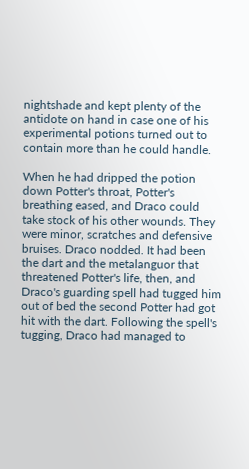nightshade and kept plenty of the antidote on hand in case one of his experimental potions turned out to contain more than he could handle.

When he had dripped the potion down Potter's throat, Potter's breathing eased, and Draco could take stock of his other wounds. They were minor, scratches and defensive bruises. Draco nodded. It had been the dart and the metalanguor that threatened Potter's life, then, and Draco's guarding spell had tugged him out of bed the second Potter had got hit with the dart. Following the spell's tugging, Draco had managed to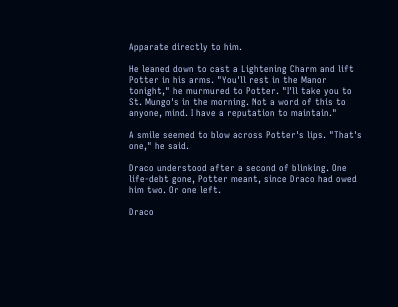Apparate directly to him.

He leaned down to cast a Lightening Charm and lift Potter in his arms. "You'll rest in the Manor tonight," he murmured to Potter. "I'll take you to St. Mungo's in the morning. Not a word of this to anyone, mind. I have a reputation to maintain."

A smile seemed to blow across Potter's lips. "That's one," he said.

Draco understood after a second of blinking. One life-debt gone, Potter meant, since Draco had owed him two. Or one left.

Draco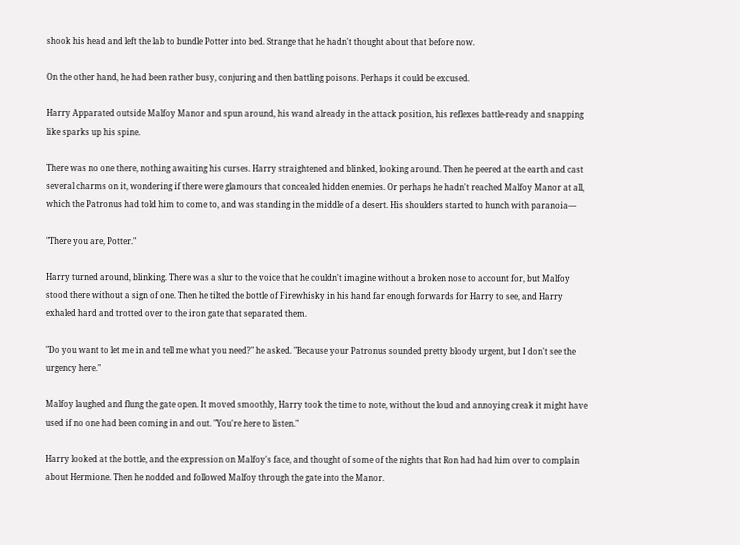shook his head and left the lab to bundle Potter into bed. Strange that he hadn't thought about that before now.

On the other hand, he had been rather busy, conjuring and then battling poisons. Perhaps it could be excused.

Harry Apparated outside Malfoy Manor and spun around, his wand already in the attack position, his reflexes battle-ready and snapping like sparks up his spine.

There was no one there, nothing awaiting his curses. Harry straightened and blinked, looking around. Then he peered at the earth and cast several charms on it, wondering if there were glamours that concealed hidden enemies. Or perhaps he hadn't reached Malfoy Manor at all, which the Patronus had told him to come to, and was standing in the middle of a desert. His shoulders started to hunch with paranoia—

"There you are, Potter."

Harry turned around, blinking. There was a slur to the voice that he couldn't imagine without a broken nose to account for, but Malfoy stood there without a sign of one. Then he tilted the bottle of Firewhisky in his hand far enough forwards for Harry to see, and Harry exhaled hard and trotted over to the iron gate that separated them.

"Do you want to let me in and tell me what you need?" he asked. "Because your Patronus sounded pretty bloody urgent, but I don't see the urgency here."

Malfoy laughed and flung the gate open. It moved smoothly, Harry took the time to note, without the loud and annoying creak it might have used if no one had been coming in and out. "You're here to listen."

Harry looked at the bottle, and the expression on Malfoy's face, and thought of some of the nights that Ron had had him over to complain about Hermione. Then he nodded and followed Malfoy through the gate into the Manor.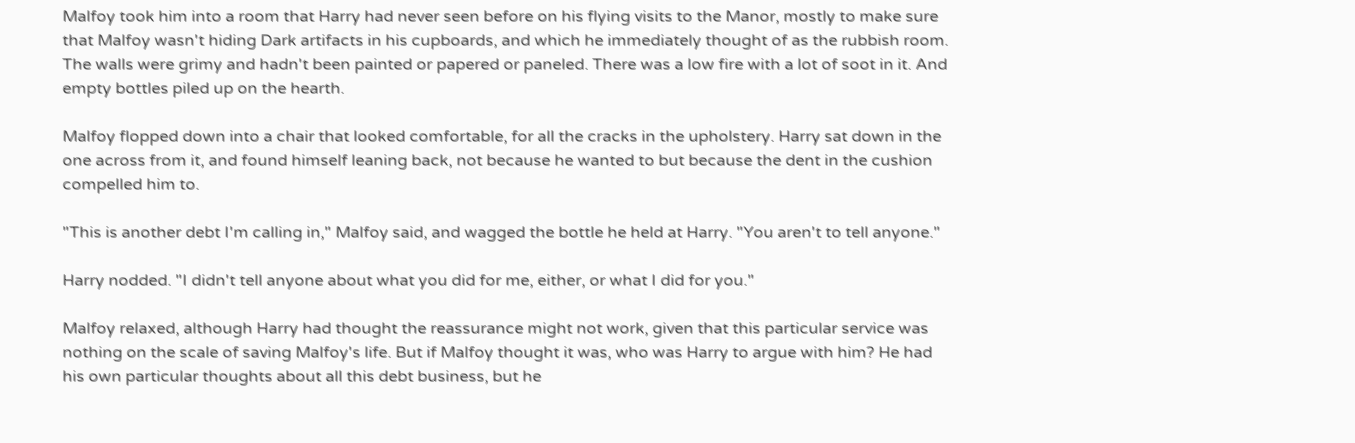Malfoy took him into a room that Harry had never seen before on his flying visits to the Manor, mostly to make sure that Malfoy wasn't hiding Dark artifacts in his cupboards, and which he immediately thought of as the rubbish room. The walls were grimy and hadn't been painted or papered or paneled. There was a low fire with a lot of soot in it. And empty bottles piled up on the hearth.

Malfoy flopped down into a chair that looked comfortable, for all the cracks in the upholstery. Harry sat down in the one across from it, and found himself leaning back, not because he wanted to but because the dent in the cushion compelled him to.

"This is another debt I'm calling in," Malfoy said, and wagged the bottle he held at Harry. "You aren't to tell anyone."

Harry nodded. "I didn't tell anyone about what you did for me, either, or what I did for you."

Malfoy relaxed, although Harry had thought the reassurance might not work, given that this particular service was nothing on the scale of saving Malfoy's life. But if Malfoy thought it was, who was Harry to argue with him? He had his own particular thoughts about all this debt business, but he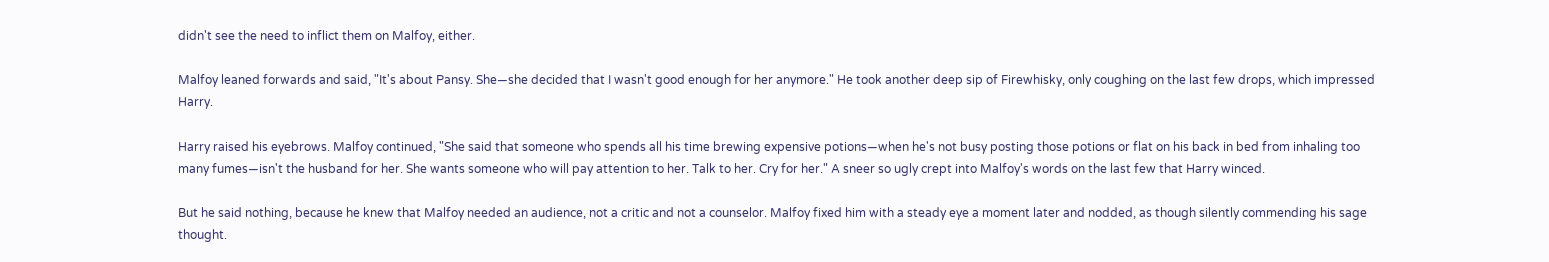didn't see the need to inflict them on Malfoy, either.

Malfoy leaned forwards and said, "It's about Pansy. She—she decided that I wasn't good enough for her anymore." He took another deep sip of Firewhisky, only coughing on the last few drops, which impressed Harry.

Harry raised his eyebrows. Malfoy continued, "She said that someone who spends all his time brewing expensive potions—when he's not busy posting those potions or flat on his back in bed from inhaling too many fumes—isn't the husband for her. She wants someone who will pay attention to her. Talk to her. Cry for her." A sneer so ugly crept into Malfoy's words on the last few that Harry winced.

But he said nothing, because he knew that Malfoy needed an audience, not a critic and not a counselor. Malfoy fixed him with a steady eye a moment later and nodded, as though silently commending his sage thought.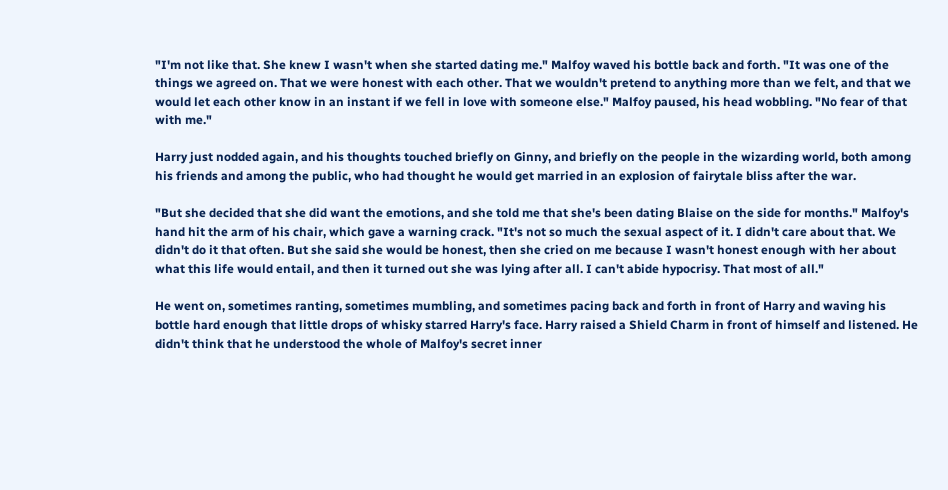"I'm not like that. She knew I wasn't when she started dating me." Malfoy waved his bottle back and forth. "It was one of the things we agreed on. That we were honest with each other. That we wouldn't pretend to anything more than we felt, and that we would let each other know in an instant if we fell in love with someone else." Malfoy paused, his head wobbling. "No fear of that with me."

Harry just nodded again, and his thoughts touched briefly on Ginny, and briefly on the people in the wizarding world, both among his friends and among the public, who had thought he would get married in an explosion of fairytale bliss after the war.

"But she decided that she did want the emotions, and she told me that she's been dating Blaise on the side for months." Malfoy's hand hit the arm of his chair, which gave a warning crack. "It's not so much the sexual aspect of it. I didn't care about that. We didn't do it that often. But she said she would be honest, then she cried on me because I wasn't honest enough with her about what this life would entail, and then it turned out she was lying after all. I can't abide hypocrisy. That most of all."

He went on, sometimes ranting, sometimes mumbling, and sometimes pacing back and forth in front of Harry and waving his bottle hard enough that little drops of whisky starred Harry's face. Harry raised a Shield Charm in front of himself and listened. He didn't think that he understood the whole of Malfoy's secret inner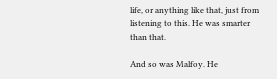life, or anything like that, just from listening to this. He was smarter than that.

And so was Malfoy. He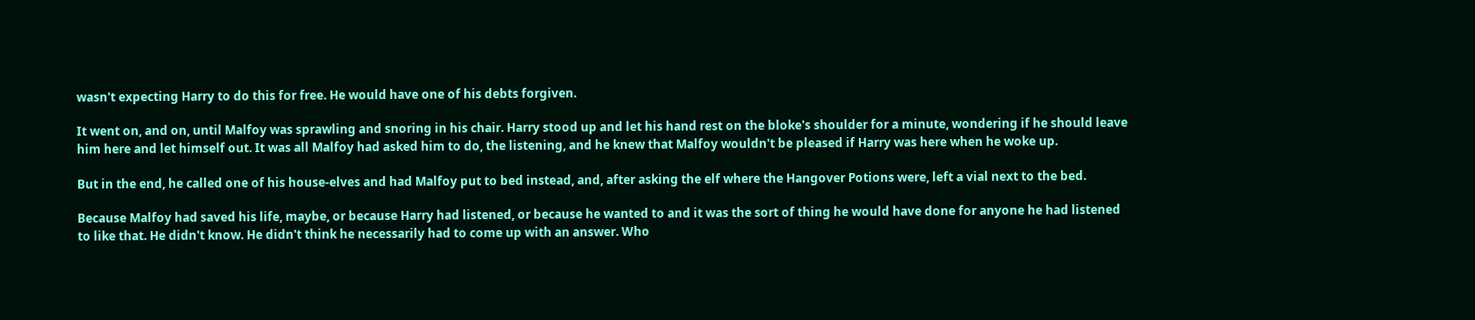wasn't expecting Harry to do this for free. He would have one of his debts forgiven.

It went on, and on, until Malfoy was sprawling and snoring in his chair. Harry stood up and let his hand rest on the bloke's shoulder for a minute, wondering if he should leave him here and let himself out. It was all Malfoy had asked him to do, the listening, and he knew that Malfoy wouldn't be pleased if Harry was here when he woke up.

But in the end, he called one of his house-elves and had Malfoy put to bed instead, and, after asking the elf where the Hangover Potions were, left a vial next to the bed.

Because Malfoy had saved his life, maybe, or because Harry had listened, or because he wanted to and it was the sort of thing he would have done for anyone he had listened to like that. He didn't know. He didn't think he necessarily had to come up with an answer. Who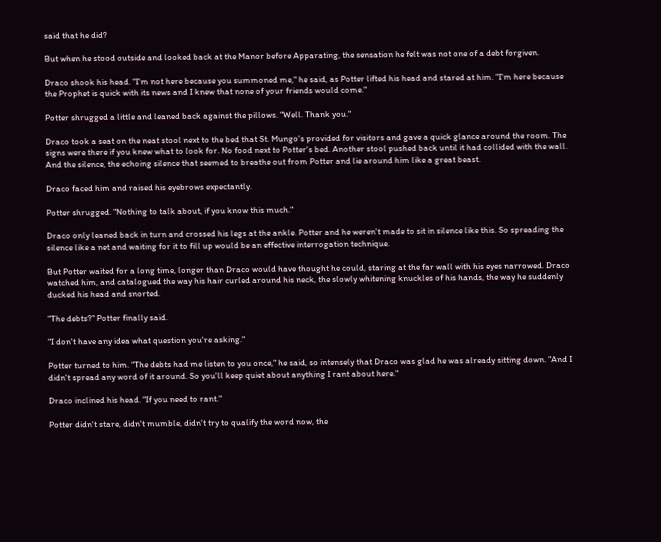said that he did?

But when he stood outside and looked back at the Manor before Apparating, the sensation he felt was not one of a debt forgiven.

Draco shook his head. "I'm not here because you summoned me," he said, as Potter lifted his head and stared at him. "I'm here because the Prophet is quick with its news and I knew that none of your friends would come."

Potter shrugged a little and leaned back against the pillows. "Well. Thank you."

Draco took a seat on the neat stool next to the bed that St. Mungo's provided for visitors and gave a quick glance around the room. The signs were there if you knew what to look for. No food next to Potter's bed. Another stool pushed back until it had collided with the wall. And the silence, the echoing silence that seemed to breathe out from Potter and lie around him like a great beast.

Draco faced him and raised his eyebrows expectantly.

Potter shrugged. "Nothing to talk about, if you know this much."

Draco only leaned back in turn and crossed his legs at the ankle. Potter and he weren't made to sit in silence like this. So spreading the silence like a net and waiting for it to fill up would be an effective interrogation technique.

But Potter waited for a long time, longer than Draco would have thought he could, staring at the far wall with his eyes narrowed. Draco watched him, and catalogued the way his hair curled around his neck, the slowly whitening knuckles of his hands, the way he suddenly ducked his head and snorted.

"The debts?" Potter finally said.

"I don't have any idea what question you're asking."

Potter turned to him. "The debts had me listen to you once," he said, so intensely that Draco was glad he was already sitting down. "And I didn't spread any word of it around. So you'll keep quiet about anything I rant about here."

Draco inclined his head. "If you need to rant."

Potter didn't stare, didn't mumble, didn't try to qualify the word now, the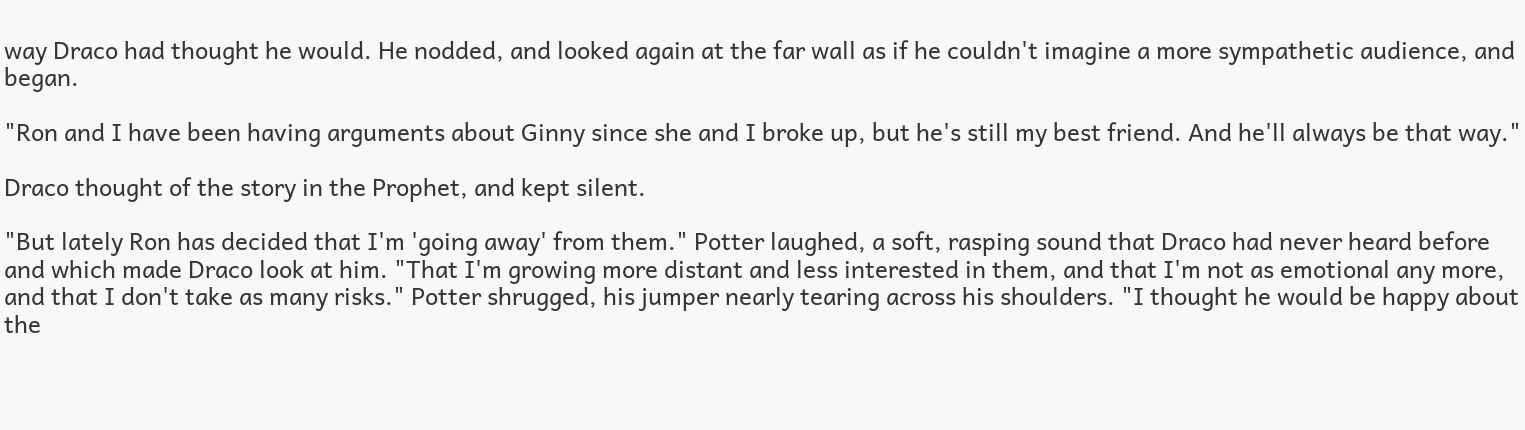way Draco had thought he would. He nodded, and looked again at the far wall as if he couldn't imagine a more sympathetic audience, and began.

"Ron and I have been having arguments about Ginny since she and I broke up, but he's still my best friend. And he'll always be that way."

Draco thought of the story in the Prophet, and kept silent.

"But lately Ron has decided that I'm 'going away' from them." Potter laughed, a soft, rasping sound that Draco had never heard before and which made Draco look at him. "That I'm growing more distant and less interested in them, and that I'm not as emotional any more, and that I don't take as many risks." Potter shrugged, his jumper nearly tearing across his shoulders. "I thought he would be happy about the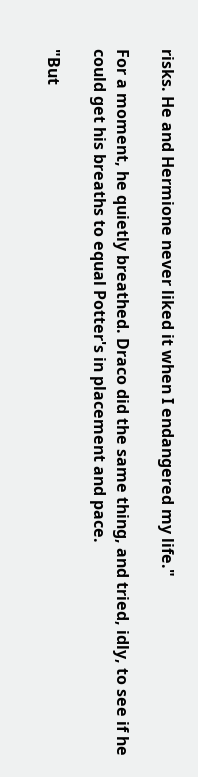risks. He and Hermione never liked it when I endangered my life."

For a moment, he quietly breathed. Draco did the same thing, and tried, idly, to see if he could get his breaths to equal Potter's in placement and pace.

"But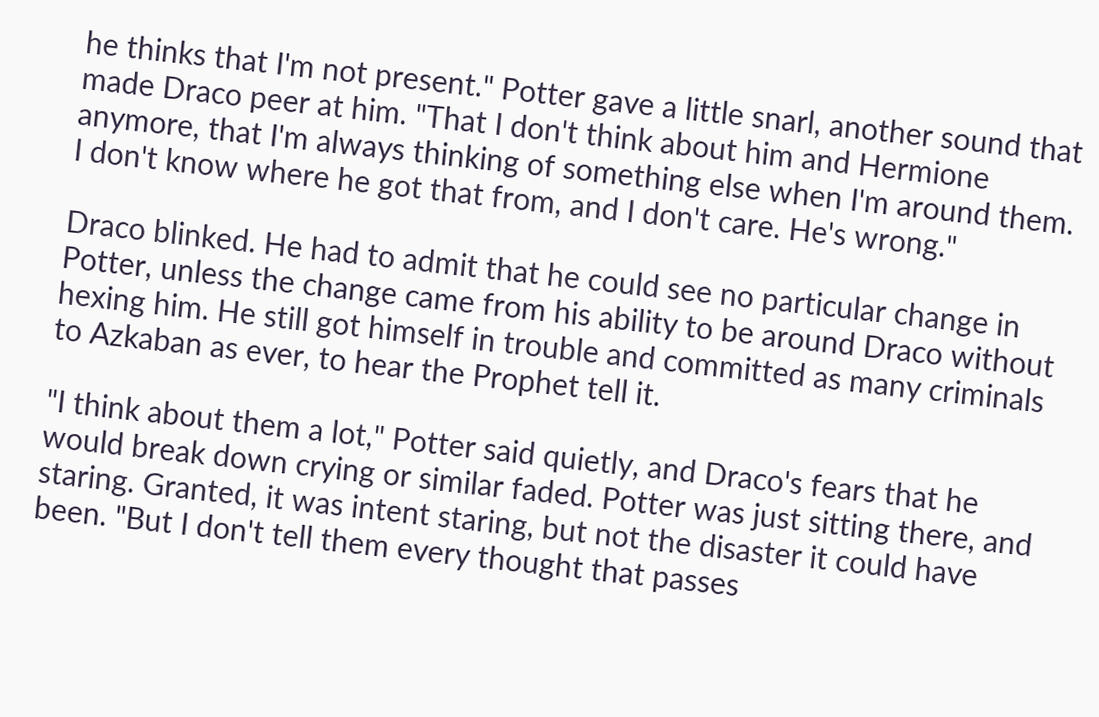he thinks that I'm not present." Potter gave a little snarl, another sound that made Draco peer at him. "That I don't think about him and Hermione anymore, that I'm always thinking of something else when I'm around them. I don't know where he got that from, and I don't care. He's wrong."

Draco blinked. He had to admit that he could see no particular change in Potter, unless the change came from his ability to be around Draco without hexing him. He still got himself in trouble and committed as many criminals to Azkaban as ever, to hear the Prophet tell it.

"I think about them a lot," Potter said quietly, and Draco's fears that he would break down crying or similar faded. Potter was just sitting there, and staring. Granted, it was intent staring, but not the disaster it could have been. "But I don't tell them every thought that passes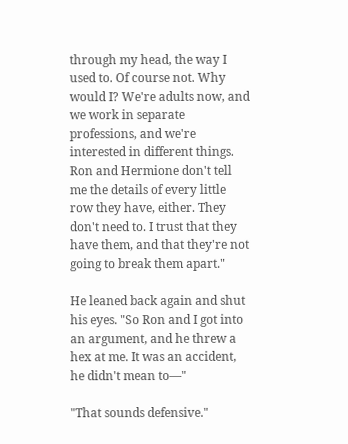through my head, the way I used to. Of course not. Why would I? We're adults now, and we work in separate professions, and we're interested in different things. Ron and Hermione don't tell me the details of every little row they have, either. They don't need to. I trust that they have them, and that they're not going to break them apart."

He leaned back again and shut his eyes. "So Ron and I got into an argument, and he threw a hex at me. It was an accident, he didn't mean to—"

"That sounds defensive."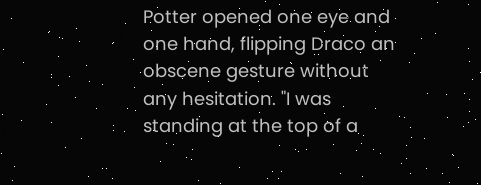Potter opened one eye and one hand, flipping Draco an obscene gesture without any hesitation. "I was standing at the top of a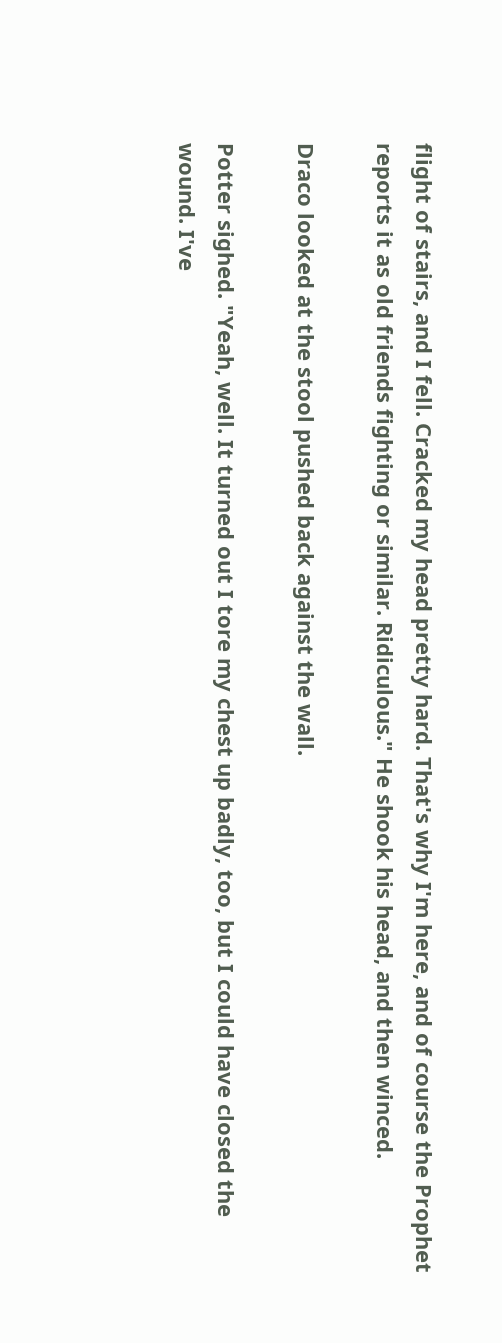flight of stairs, and I fell. Cracked my head pretty hard. That's why I'm here, and of course the Prophet reports it as old friends fighting or similar. Ridiculous." He shook his head, and then winced.

Draco looked at the stool pushed back against the wall.

Potter sighed. "Yeah, well. It turned out I tore my chest up badly, too, but I could have closed the wound. I've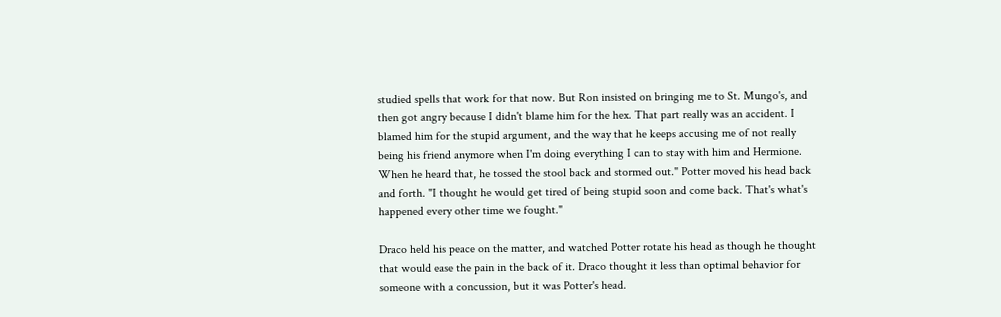studied spells that work for that now. But Ron insisted on bringing me to St. Mungo's, and then got angry because I didn't blame him for the hex. That part really was an accident. I blamed him for the stupid argument, and the way that he keeps accusing me of not really being his friend anymore when I'm doing everything I can to stay with him and Hermione. When he heard that, he tossed the stool back and stormed out." Potter moved his head back and forth. "I thought he would get tired of being stupid soon and come back. That's what's happened every other time we fought."

Draco held his peace on the matter, and watched Potter rotate his head as though he thought that would ease the pain in the back of it. Draco thought it less than optimal behavior for someone with a concussion, but it was Potter's head.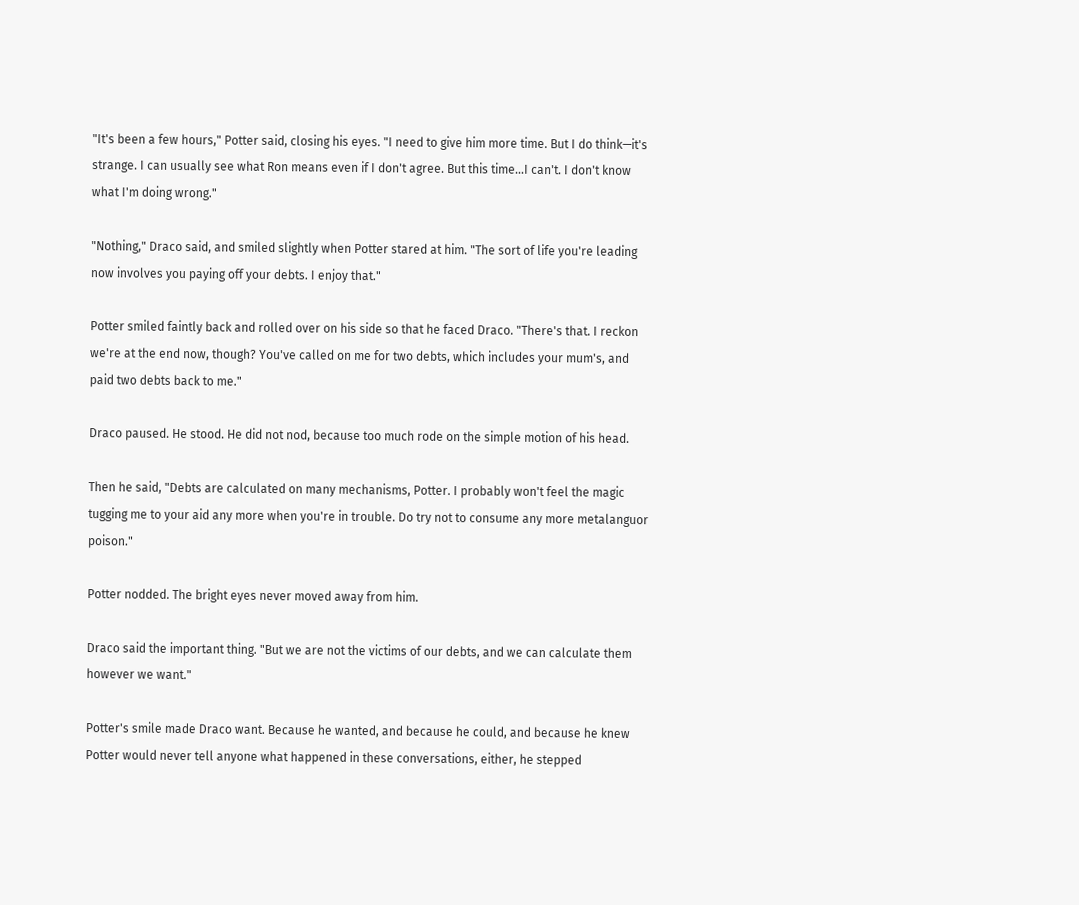"It's been a few hours," Potter said, closing his eyes. "I need to give him more time. But I do think—it's strange. I can usually see what Ron means even if I don't agree. But this time…I can't. I don't know what I'm doing wrong."

"Nothing," Draco said, and smiled slightly when Potter stared at him. "The sort of life you're leading now involves you paying off your debts. I enjoy that."

Potter smiled faintly back and rolled over on his side so that he faced Draco. "There's that. I reckon we're at the end now, though? You've called on me for two debts, which includes your mum's, and paid two debts back to me."

Draco paused. He stood. He did not nod, because too much rode on the simple motion of his head.

Then he said, "Debts are calculated on many mechanisms, Potter. I probably won't feel the magic tugging me to your aid any more when you're in trouble. Do try not to consume any more metalanguor poison."

Potter nodded. The bright eyes never moved away from him.

Draco said the important thing. "But we are not the victims of our debts, and we can calculate them however we want."

Potter's smile made Draco want. Because he wanted, and because he could, and because he knew Potter would never tell anyone what happened in these conversations, either, he stepped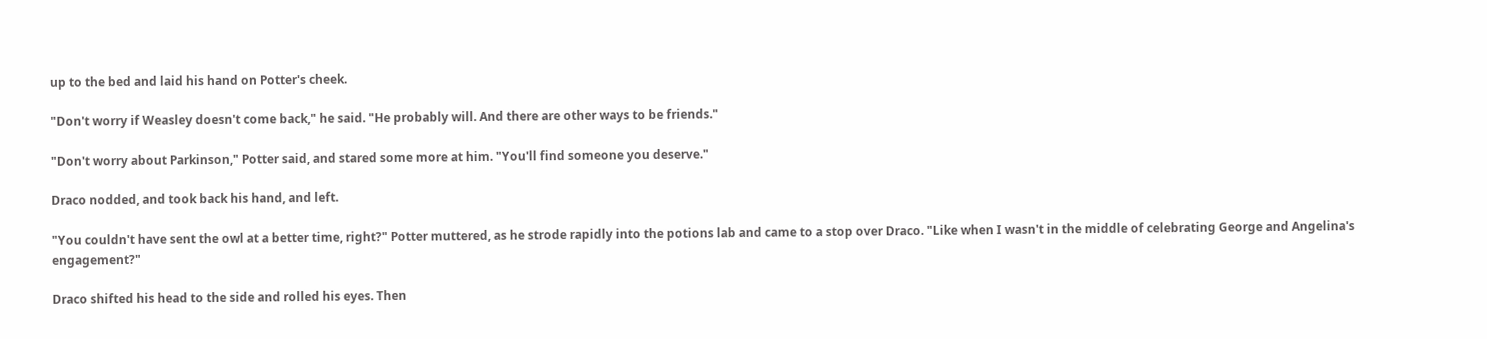up to the bed and laid his hand on Potter's cheek.

"Don't worry if Weasley doesn't come back," he said. "He probably will. And there are other ways to be friends."

"Don't worry about Parkinson," Potter said, and stared some more at him. "You'll find someone you deserve."

Draco nodded, and took back his hand, and left.

"You couldn't have sent the owl at a better time, right?" Potter muttered, as he strode rapidly into the potions lab and came to a stop over Draco. "Like when I wasn't in the middle of celebrating George and Angelina's engagement?"

Draco shifted his head to the side and rolled his eyes. Then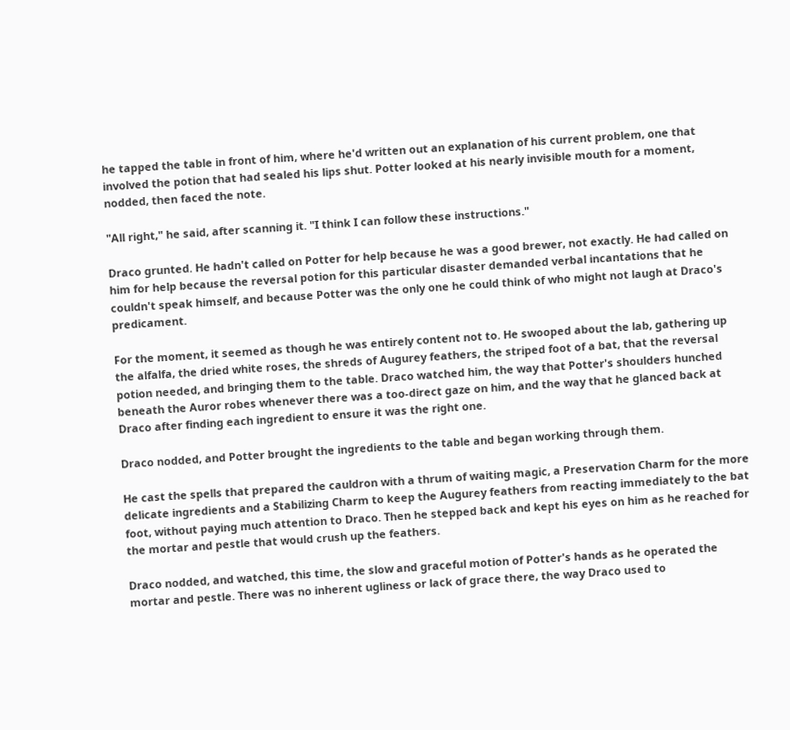he tapped the table in front of him, where he'd written out an explanation of his current problem, one that involved the potion that had sealed his lips shut. Potter looked at his nearly invisible mouth for a moment, nodded, then faced the note.

"All right," he said, after scanning it. "I think I can follow these instructions."

Draco grunted. He hadn't called on Potter for help because he was a good brewer, not exactly. He had called on him for help because the reversal potion for this particular disaster demanded verbal incantations that he couldn't speak himself, and because Potter was the only one he could think of who might not laugh at Draco's predicament.

For the moment, it seemed as though he was entirely content not to. He swooped about the lab, gathering up the alfalfa, the dried white roses, the shreds of Augurey feathers, the striped foot of a bat, that the reversal potion needed, and bringing them to the table. Draco watched him, the way that Potter's shoulders hunched beneath the Auror robes whenever there was a too-direct gaze on him, and the way that he glanced back at Draco after finding each ingredient to ensure it was the right one.

Draco nodded, and Potter brought the ingredients to the table and began working through them.

He cast the spells that prepared the cauldron with a thrum of waiting magic, a Preservation Charm for the more delicate ingredients and a Stabilizing Charm to keep the Augurey feathers from reacting immediately to the bat foot, without paying much attention to Draco. Then he stepped back and kept his eyes on him as he reached for the mortar and pestle that would crush up the feathers.

Draco nodded, and watched, this time, the slow and graceful motion of Potter's hands as he operated the mortar and pestle. There was no inherent ugliness or lack of grace there, the way Draco used to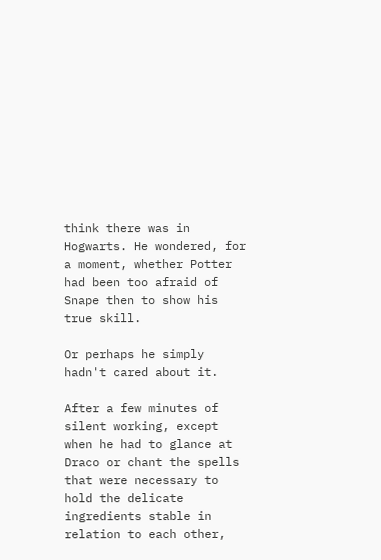think there was in Hogwarts. He wondered, for a moment, whether Potter had been too afraid of Snape then to show his true skill.

Or perhaps he simply hadn't cared about it.

After a few minutes of silent working, except when he had to glance at Draco or chant the spells that were necessary to hold the delicate ingredients stable in relation to each other,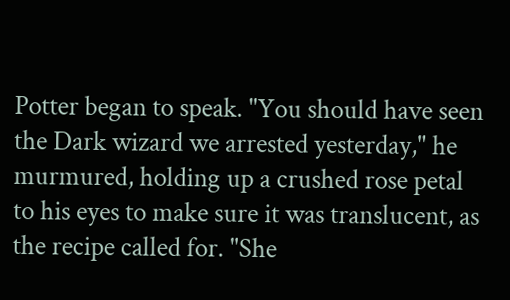Potter began to speak. "You should have seen the Dark wizard we arrested yesterday," he murmured, holding up a crushed rose petal to his eyes to make sure it was translucent, as the recipe called for. "She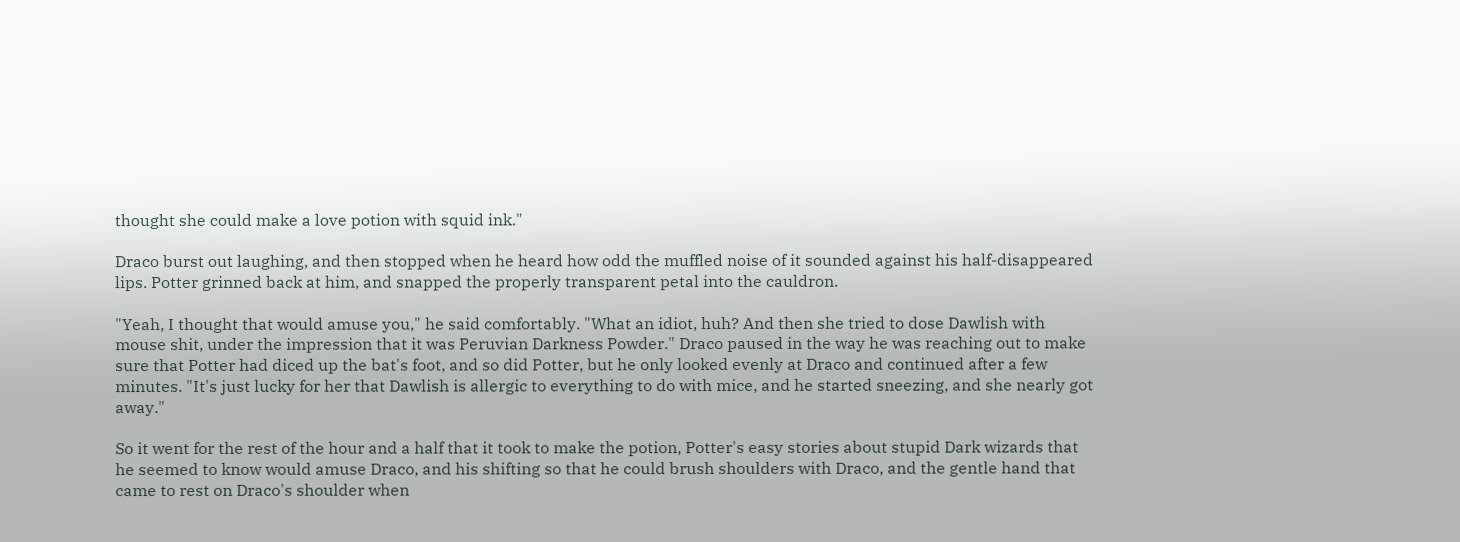thought she could make a love potion with squid ink."

Draco burst out laughing, and then stopped when he heard how odd the muffled noise of it sounded against his half-disappeared lips. Potter grinned back at him, and snapped the properly transparent petal into the cauldron.

"Yeah, I thought that would amuse you," he said comfortably. "What an idiot, huh? And then she tried to dose Dawlish with mouse shit, under the impression that it was Peruvian Darkness Powder." Draco paused in the way he was reaching out to make sure that Potter had diced up the bat's foot, and so did Potter, but he only looked evenly at Draco and continued after a few minutes. "It's just lucky for her that Dawlish is allergic to everything to do with mice, and he started sneezing, and she nearly got away."

So it went for the rest of the hour and a half that it took to make the potion, Potter's easy stories about stupid Dark wizards that he seemed to know would amuse Draco, and his shifting so that he could brush shoulders with Draco, and the gentle hand that came to rest on Draco's shoulder when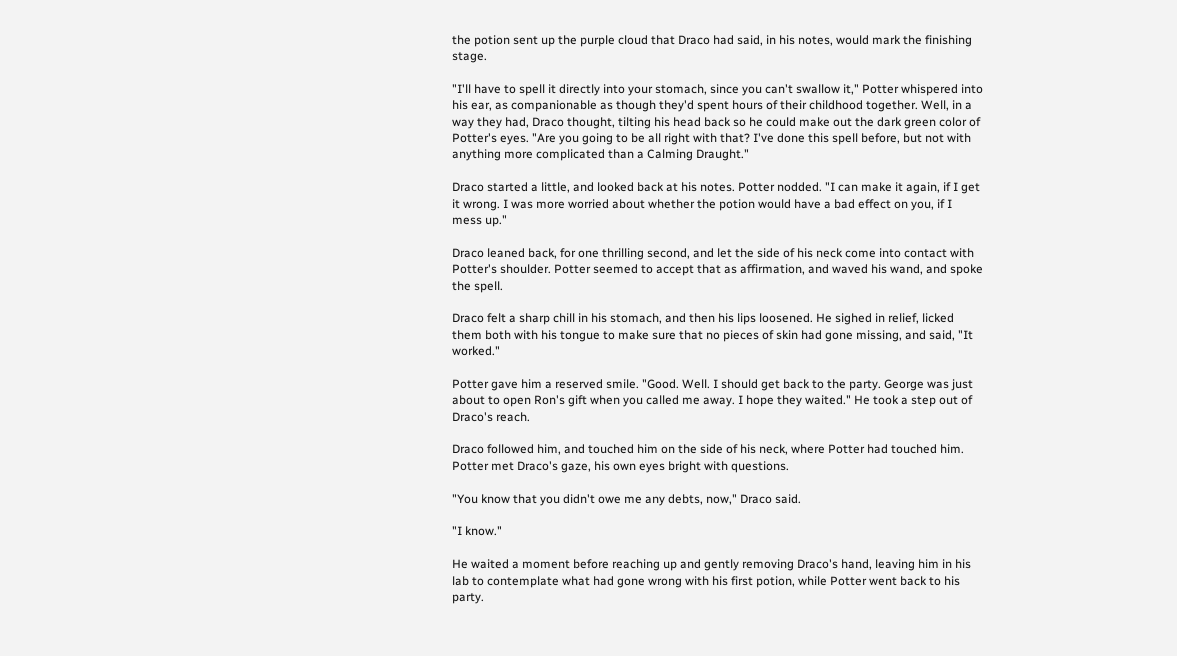the potion sent up the purple cloud that Draco had said, in his notes, would mark the finishing stage.

"I'll have to spell it directly into your stomach, since you can't swallow it," Potter whispered into his ear, as companionable as though they'd spent hours of their childhood together. Well, in a way they had, Draco thought, tilting his head back so he could make out the dark green color of Potter's eyes. "Are you going to be all right with that? I've done this spell before, but not with anything more complicated than a Calming Draught."

Draco started a little, and looked back at his notes. Potter nodded. "I can make it again, if I get it wrong. I was more worried about whether the potion would have a bad effect on you, if I mess up."

Draco leaned back, for one thrilling second, and let the side of his neck come into contact with Potter's shoulder. Potter seemed to accept that as affirmation, and waved his wand, and spoke the spell.

Draco felt a sharp chill in his stomach, and then his lips loosened. He sighed in relief, licked them both with his tongue to make sure that no pieces of skin had gone missing, and said, "It worked."

Potter gave him a reserved smile. "Good. Well. I should get back to the party. George was just about to open Ron's gift when you called me away. I hope they waited." He took a step out of Draco's reach.

Draco followed him, and touched him on the side of his neck, where Potter had touched him. Potter met Draco's gaze, his own eyes bright with questions.

"You know that you didn't owe me any debts, now," Draco said.

"I know."

He waited a moment before reaching up and gently removing Draco's hand, leaving him in his lab to contemplate what had gone wrong with his first potion, while Potter went back to his party.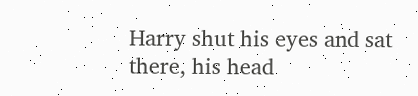Harry shut his eyes and sat there, his head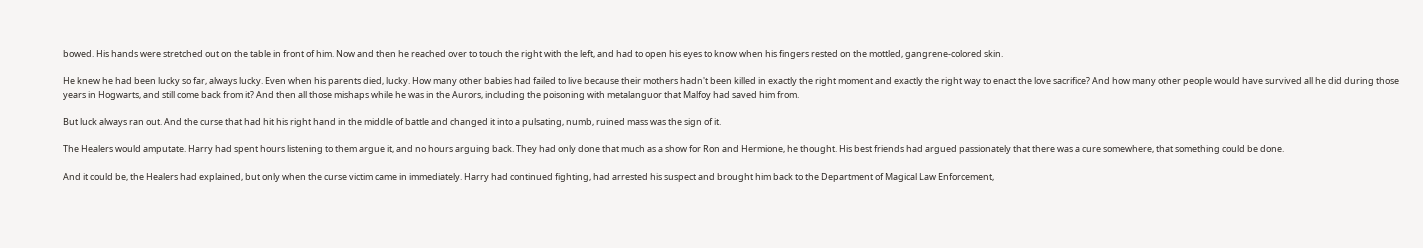bowed. His hands were stretched out on the table in front of him. Now and then he reached over to touch the right with the left, and had to open his eyes to know when his fingers rested on the mottled, gangrene-colored skin.

He knew he had been lucky so far, always lucky. Even when his parents died, lucky. How many other babies had failed to live because their mothers hadn't been killed in exactly the right moment and exactly the right way to enact the love sacrifice? And how many other people would have survived all he did during those years in Hogwarts, and still come back from it? And then all those mishaps while he was in the Aurors, including the poisoning with metalanguor that Malfoy had saved him from.

But luck always ran out. And the curse that had hit his right hand in the middle of battle and changed it into a pulsating, numb, ruined mass was the sign of it.

The Healers would amputate. Harry had spent hours listening to them argue it, and no hours arguing back. They had only done that much as a show for Ron and Hermione, he thought. His best friends had argued passionately that there was a cure somewhere, that something could be done.

And it could be, the Healers had explained, but only when the curse victim came in immediately. Harry had continued fighting, had arrested his suspect and brought him back to the Department of Magical Law Enforcement,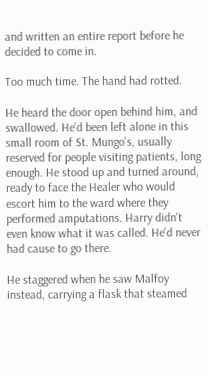and written an entire report before he decided to come in.

Too much time. The hand had rotted.

He heard the door open behind him, and swallowed. He'd been left alone in this small room of St. Mungo's, usually reserved for people visiting patients, long enough. He stood up and turned around, ready to face the Healer who would escort him to the ward where they performed amputations. Harry didn't even know what it was called. He'd never had cause to go there.

He staggered when he saw Malfoy instead, carrying a flask that steamed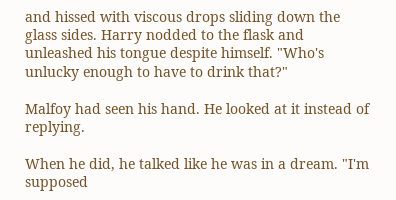and hissed with viscous drops sliding down the glass sides. Harry nodded to the flask and unleashed his tongue despite himself. "Who's unlucky enough to have to drink that?"

Malfoy had seen his hand. He looked at it instead of replying.

When he did, he talked like he was in a dream. "I'm supposed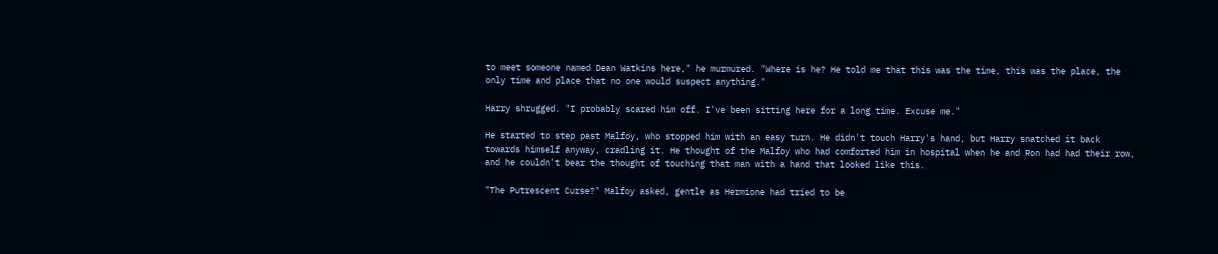to meet someone named Dean Watkins here," he murmured. "Where is he? He told me that this was the time, this was the place, the only time and place that no one would suspect anything."

Harry shrugged. "I probably scared him off. I've been sitting here for a long time. Excuse me."

He started to step past Malfoy, who stopped him with an easy turn. He didn't touch Harry's hand, but Harry snatched it back towards himself anyway, cradling it. He thought of the Malfoy who had comforted him in hospital when he and Ron had had their row, and he couldn't bear the thought of touching that man with a hand that looked like this.

"The Putrescent Curse?" Malfoy asked, gentle as Hermione had tried to be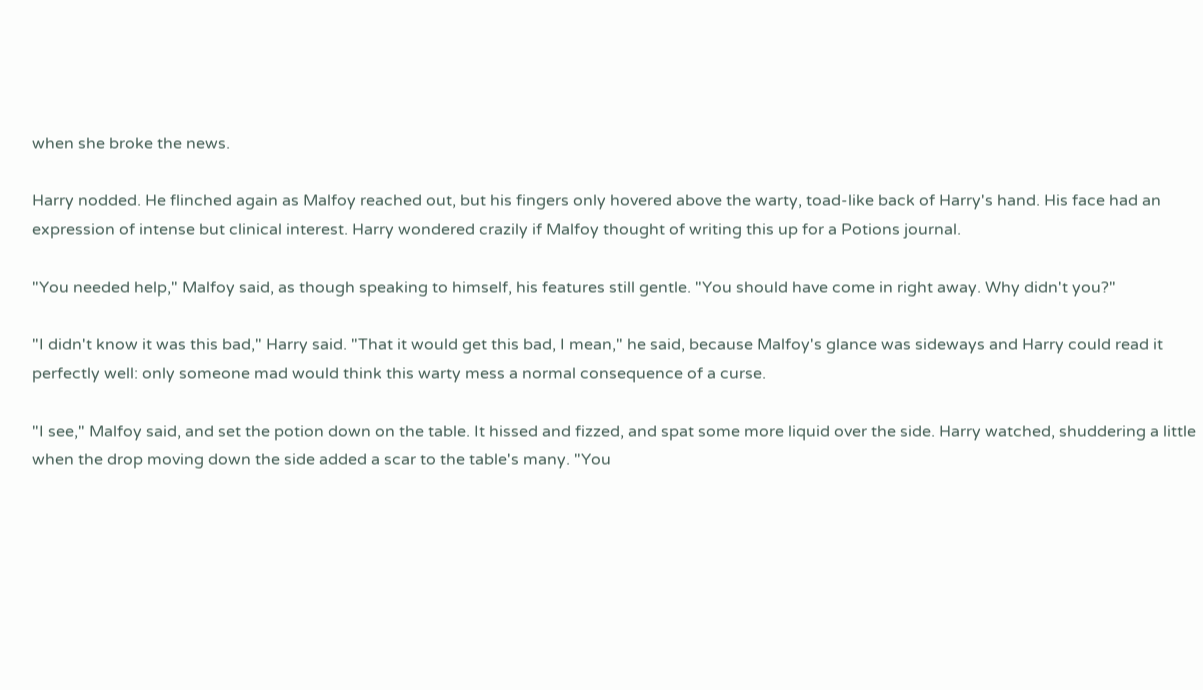when she broke the news.

Harry nodded. He flinched again as Malfoy reached out, but his fingers only hovered above the warty, toad-like back of Harry's hand. His face had an expression of intense but clinical interest. Harry wondered crazily if Malfoy thought of writing this up for a Potions journal.

"You needed help," Malfoy said, as though speaking to himself, his features still gentle. "You should have come in right away. Why didn't you?"

"I didn't know it was this bad," Harry said. "That it would get this bad, I mean," he said, because Malfoy's glance was sideways and Harry could read it perfectly well: only someone mad would think this warty mess a normal consequence of a curse.

"I see," Malfoy said, and set the potion down on the table. It hissed and fizzed, and spat some more liquid over the side. Harry watched, shuddering a little when the drop moving down the side added a scar to the table's many. "You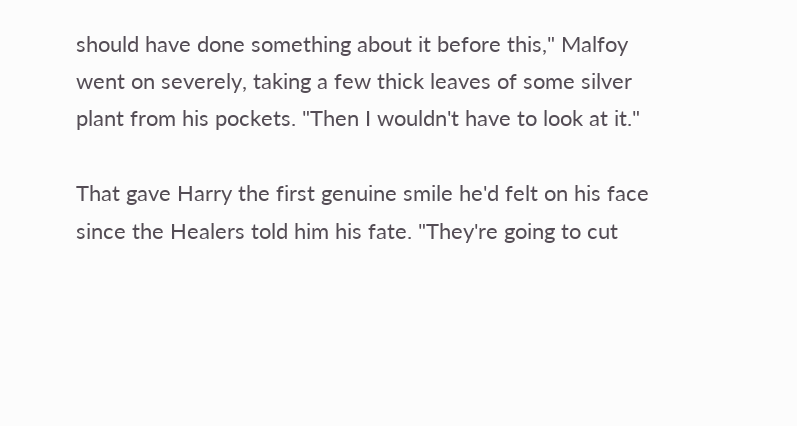should have done something about it before this," Malfoy went on severely, taking a few thick leaves of some silver plant from his pockets. "Then I wouldn't have to look at it."

That gave Harry the first genuine smile he'd felt on his face since the Healers told him his fate. "They're going to cut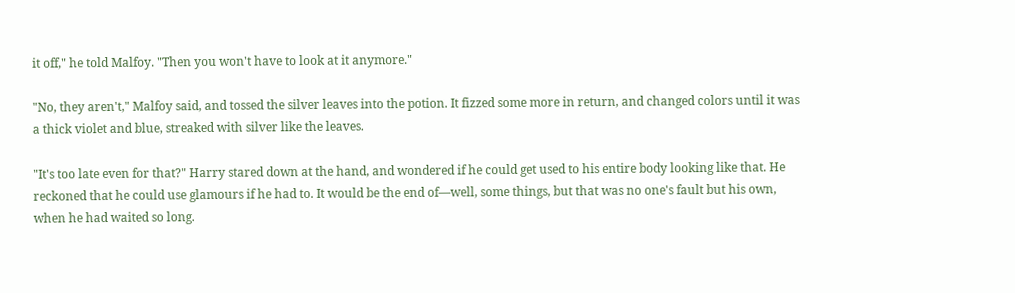it off," he told Malfoy. "Then you won't have to look at it anymore."

"No, they aren't," Malfoy said, and tossed the silver leaves into the potion. It fizzed some more in return, and changed colors until it was a thick violet and blue, streaked with silver like the leaves.

"It's too late even for that?" Harry stared down at the hand, and wondered if he could get used to his entire body looking like that. He reckoned that he could use glamours if he had to. It would be the end of—well, some things, but that was no one's fault but his own, when he had waited so long.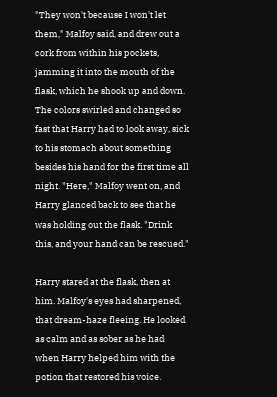"They won't because I won't let them," Malfoy said, and drew out a cork from within his pockets, jamming it into the mouth of the flask, which he shook up and down. The colors swirled and changed so fast that Harry had to look away, sick to his stomach about something besides his hand for the first time all night. "Here," Malfoy went on, and Harry glanced back to see that he was holding out the flask. "Drink this, and your hand can be rescued."

Harry stared at the flask, then at him. Malfoy's eyes had sharpened, that dream-haze fleeing. He looked as calm and as sober as he had when Harry helped him with the potion that restored his voice.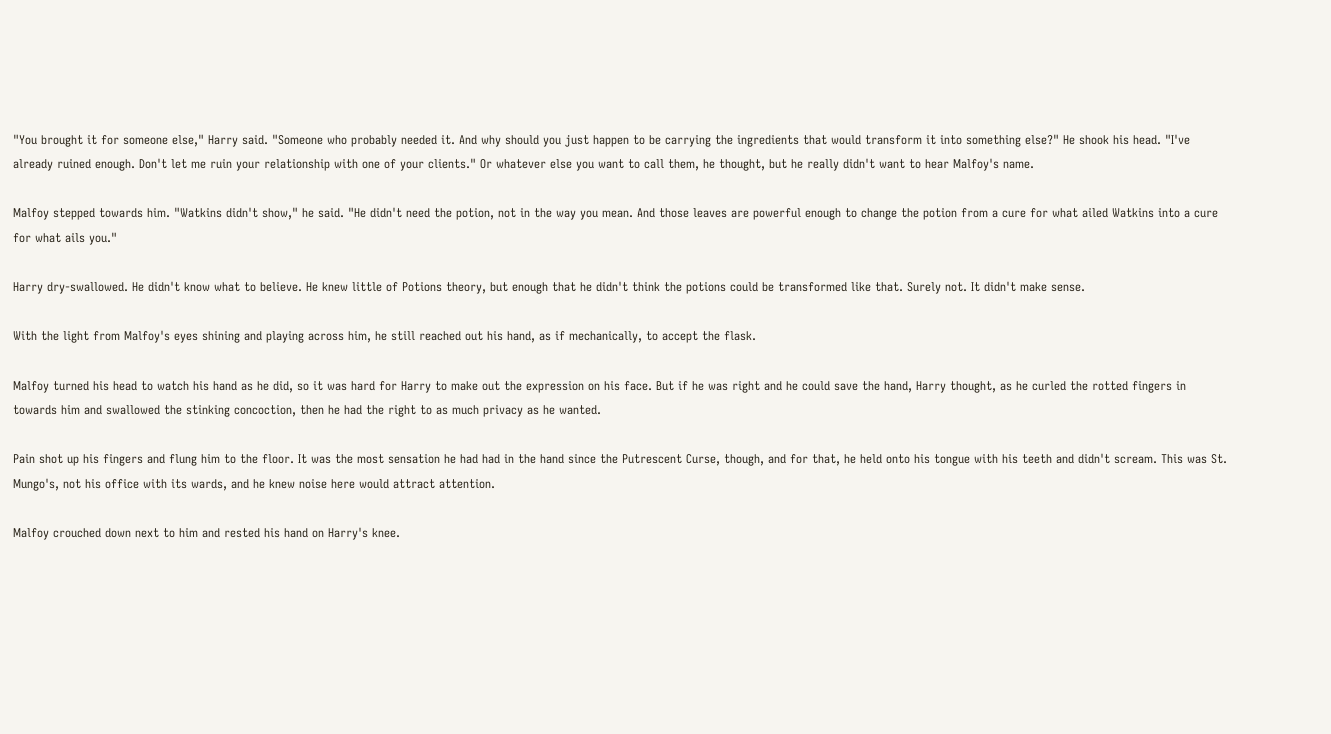"You brought it for someone else," Harry said. "Someone who probably needed it. And why should you just happen to be carrying the ingredients that would transform it into something else?" He shook his head. "I've already ruined enough. Don't let me ruin your relationship with one of your clients." Or whatever else you want to call them, he thought, but he really didn't want to hear Malfoy's name.

Malfoy stepped towards him. "Watkins didn't show," he said. "He didn't need the potion, not in the way you mean. And those leaves are powerful enough to change the potion from a cure for what ailed Watkins into a cure for what ails you."

Harry dry-swallowed. He didn't know what to believe. He knew little of Potions theory, but enough that he didn't think the potions could be transformed like that. Surely not. It didn't make sense.

With the light from Malfoy's eyes shining and playing across him, he still reached out his hand, as if mechanically, to accept the flask.

Malfoy turned his head to watch his hand as he did, so it was hard for Harry to make out the expression on his face. But if he was right and he could save the hand, Harry thought, as he curled the rotted fingers in towards him and swallowed the stinking concoction, then he had the right to as much privacy as he wanted.

Pain shot up his fingers and flung him to the floor. It was the most sensation he had had in the hand since the Putrescent Curse, though, and for that, he held onto his tongue with his teeth and didn't scream. This was St. Mungo's, not his office with its wards, and he knew noise here would attract attention.

Malfoy crouched down next to him and rested his hand on Harry's knee.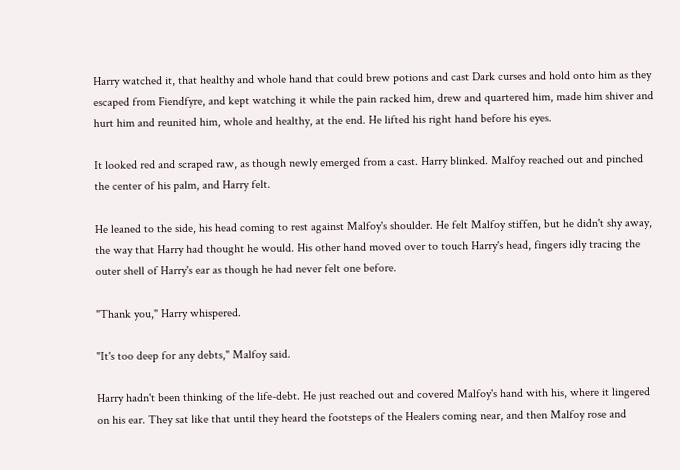Harry watched it, that healthy and whole hand that could brew potions and cast Dark curses and hold onto him as they escaped from Fiendfyre, and kept watching it while the pain racked him, drew and quartered him, made him shiver and hurt him and reunited him, whole and healthy, at the end. He lifted his right hand before his eyes.

It looked red and scraped raw, as though newly emerged from a cast. Harry blinked. Malfoy reached out and pinched the center of his palm, and Harry felt.

He leaned to the side, his head coming to rest against Malfoy's shoulder. He felt Malfoy stiffen, but he didn't shy away, the way that Harry had thought he would. His other hand moved over to touch Harry's head, fingers idly tracing the outer shell of Harry's ear as though he had never felt one before.

"Thank you," Harry whispered.

"It's too deep for any debts," Malfoy said.

Harry hadn't been thinking of the life-debt. He just reached out and covered Malfoy's hand with his, where it lingered on his ear. They sat like that until they heard the footsteps of the Healers coming near, and then Malfoy rose and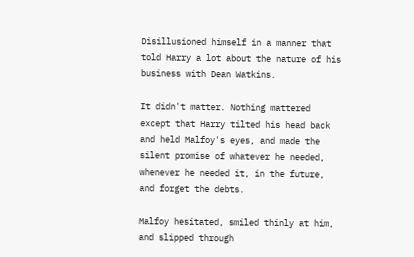Disillusioned himself in a manner that told Harry a lot about the nature of his business with Dean Watkins.

It didn't matter. Nothing mattered except that Harry tilted his head back and held Malfoy's eyes, and made the silent promise of whatever he needed, whenever he needed it, in the future, and forget the debts.

Malfoy hesitated, smiled thinly at him, and slipped through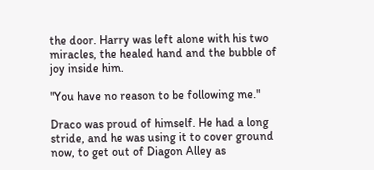the door. Harry was left alone with his two miracles, the healed hand and the bubble of joy inside him.

"You have no reason to be following me."

Draco was proud of himself. He had a long stride, and he was using it to cover ground now, to get out of Diagon Alley as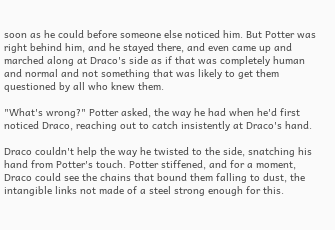soon as he could before someone else noticed him. But Potter was right behind him, and he stayed there, and even came up and marched along at Draco's side as if that was completely human and normal and not something that was likely to get them questioned by all who knew them.

"What's wrong?" Potter asked, the way he had when he'd first noticed Draco, reaching out to catch insistently at Draco's hand.

Draco couldn't help the way he twisted to the side, snatching his hand from Potter's touch. Potter stiffened, and for a moment, Draco could see the chains that bound them falling to dust, the intangible links not made of a steel strong enough for this.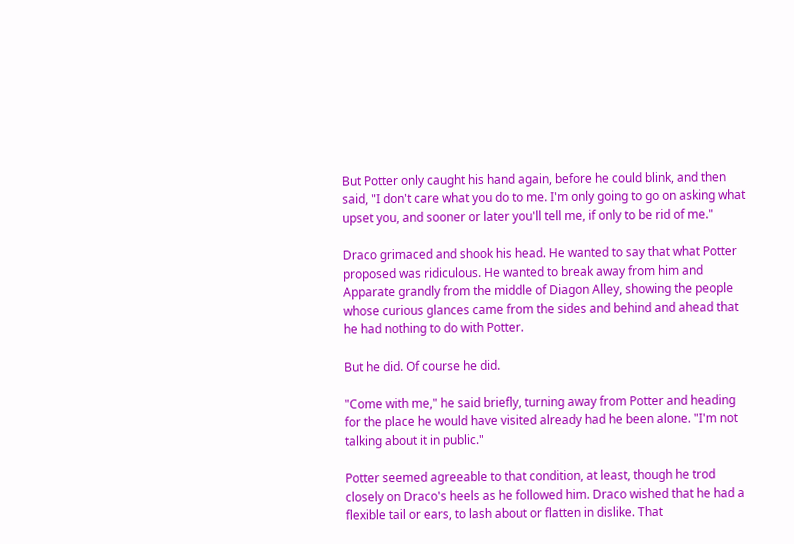But Potter only caught his hand again, before he could blink, and then said, "I don't care what you do to me. I'm only going to go on asking what upset you, and sooner or later you'll tell me, if only to be rid of me."

Draco grimaced and shook his head. He wanted to say that what Potter proposed was ridiculous. He wanted to break away from him and Apparate grandly from the middle of Diagon Alley, showing the people whose curious glances came from the sides and behind and ahead that he had nothing to do with Potter.

But he did. Of course he did.

"Come with me," he said briefly, turning away from Potter and heading for the place he would have visited already had he been alone. "I'm not talking about it in public."

Potter seemed agreeable to that condition, at least, though he trod closely on Draco's heels as he followed him. Draco wished that he had a flexible tail or ears, to lash about or flatten in dislike. That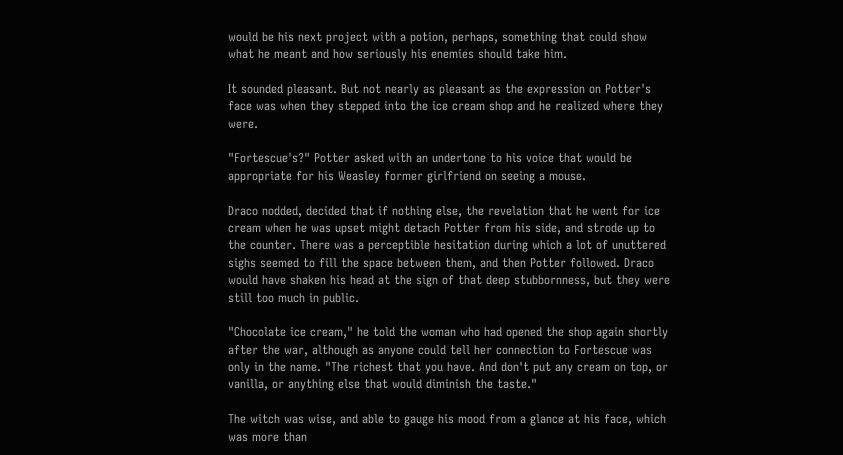would be his next project with a potion, perhaps, something that could show what he meant and how seriously his enemies should take him.

It sounded pleasant. But not nearly as pleasant as the expression on Potter's face was when they stepped into the ice cream shop and he realized where they were.

"Fortescue's?" Potter asked with an undertone to his voice that would be appropriate for his Weasley former girlfriend on seeing a mouse.

Draco nodded, decided that if nothing else, the revelation that he went for ice cream when he was upset might detach Potter from his side, and strode up to the counter. There was a perceptible hesitation during which a lot of unuttered sighs seemed to fill the space between them, and then Potter followed. Draco would have shaken his head at the sign of that deep stubbornness, but they were still too much in public.

"Chocolate ice cream," he told the woman who had opened the shop again shortly after the war, although as anyone could tell her connection to Fortescue was only in the name. "The richest that you have. And don't put any cream on top, or vanilla, or anything else that would diminish the taste."

The witch was wise, and able to gauge his mood from a glance at his face, which was more than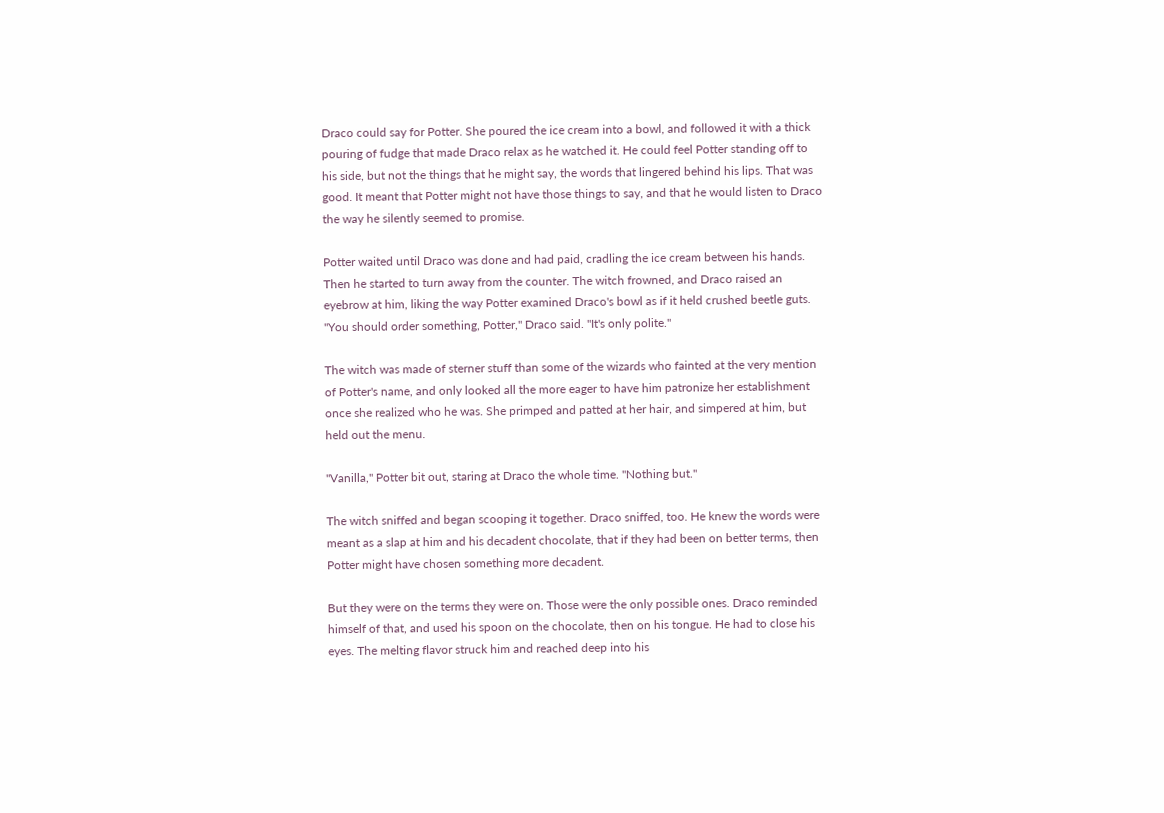Draco could say for Potter. She poured the ice cream into a bowl, and followed it with a thick pouring of fudge that made Draco relax as he watched it. He could feel Potter standing off to his side, but not the things that he might say, the words that lingered behind his lips. That was good. It meant that Potter might not have those things to say, and that he would listen to Draco the way he silently seemed to promise.

Potter waited until Draco was done and had paid, cradling the ice cream between his hands. Then he started to turn away from the counter. The witch frowned, and Draco raised an eyebrow at him, liking the way Potter examined Draco's bowl as if it held crushed beetle guts. "You should order something, Potter," Draco said. "It's only polite."

The witch was made of sterner stuff than some of the wizards who fainted at the very mention of Potter's name, and only looked all the more eager to have him patronize her establishment once she realized who he was. She primped and patted at her hair, and simpered at him, but held out the menu.

"Vanilla," Potter bit out, staring at Draco the whole time. "Nothing but."

The witch sniffed and began scooping it together. Draco sniffed, too. He knew the words were meant as a slap at him and his decadent chocolate, that if they had been on better terms, then Potter might have chosen something more decadent.

But they were on the terms they were on. Those were the only possible ones. Draco reminded himself of that, and used his spoon on the chocolate, then on his tongue. He had to close his eyes. The melting flavor struck him and reached deep into his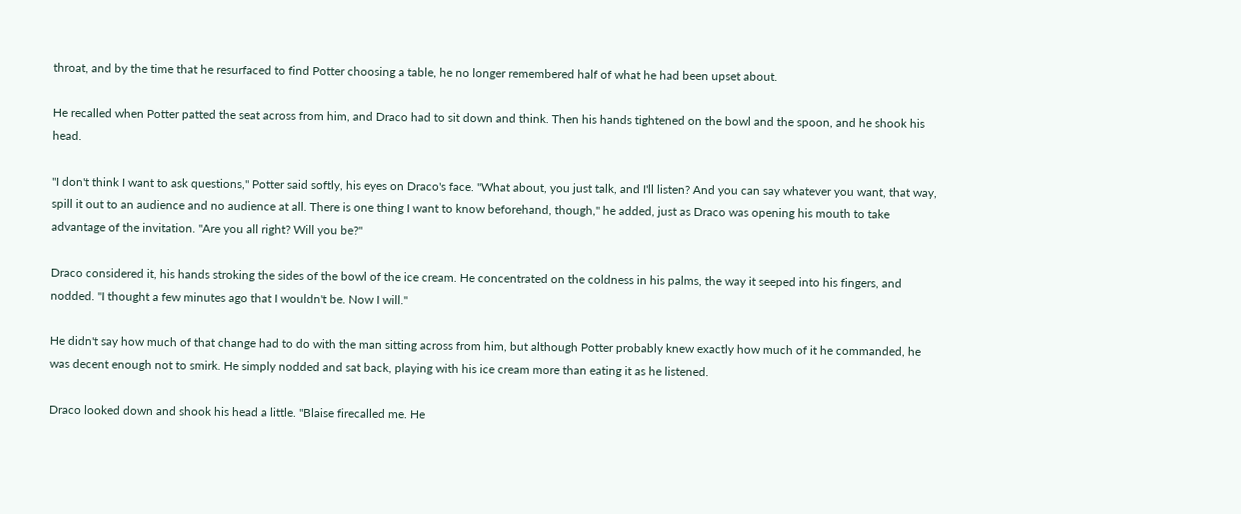throat, and by the time that he resurfaced to find Potter choosing a table, he no longer remembered half of what he had been upset about.

He recalled when Potter patted the seat across from him, and Draco had to sit down and think. Then his hands tightened on the bowl and the spoon, and he shook his head.

"I don't think I want to ask questions," Potter said softly, his eyes on Draco's face. "What about, you just talk, and I'll listen? And you can say whatever you want, that way, spill it out to an audience and no audience at all. There is one thing I want to know beforehand, though," he added, just as Draco was opening his mouth to take advantage of the invitation. "Are you all right? Will you be?"

Draco considered it, his hands stroking the sides of the bowl of the ice cream. He concentrated on the coldness in his palms, the way it seeped into his fingers, and nodded. "I thought a few minutes ago that I wouldn't be. Now I will."

He didn't say how much of that change had to do with the man sitting across from him, but although Potter probably knew exactly how much of it he commanded, he was decent enough not to smirk. He simply nodded and sat back, playing with his ice cream more than eating it as he listened.

Draco looked down and shook his head a little. "Blaise firecalled me. He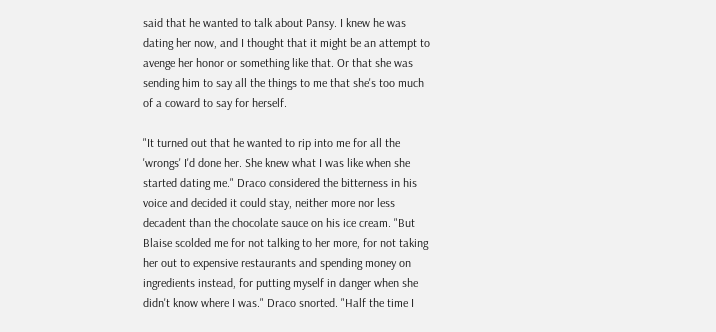said that he wanted to talk about Pansy. I knew he was dating her now, and I thought that it might be an attempt to avenge her honor or something like that. Or that she was sending him to say all the things to me that she's too much of a coward to say for herself.

"It turned out that he wanted to rip into me for all the 'wrongs' I'd done her. She knew what I was like when she started dating me." Draco considered the bitterness in his voice and decided it could stay, neither more nor less decadent than the chocolate sauce on his ice cream. "But Blaise scolded me for not talking to her more, for not taking her out to expensive restaurants and spending money on ingredients instead, for putting myself in danger when she didn't know where I was." Draco snorted. "Half the time I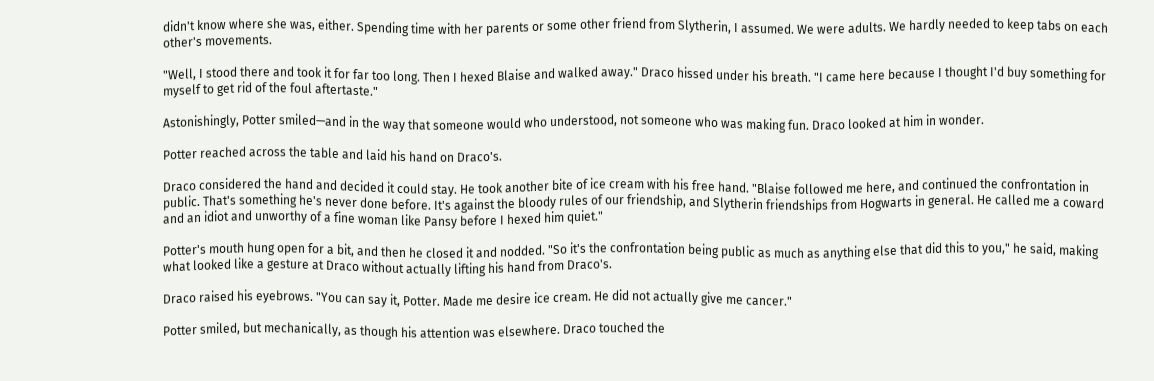didn't know where she was, either. Spending time with her parents or some other friend from Slytherin, I assumed. We were adults. We hardly needed to keep tabs on each other's movements.

"Well, I stood there and took it for far too long. Then I hexed Blaise and walked away." Draco hissed under his breath. "I came here because I thought I'd buy something for myself to get rid of the foul aftertaste."

Astonishingly, Potter smiled—and in the way that someone would who understood, not someone who was making fun. Draco looked at him in wonder.

Potter reached across the table and laid his hand on Draco's.

Draco considered the hand and decided it could stay. He took another bite of ice cream with his free hand. "Blaise followed me here, and continued the confrontation in public. That's something he's never done before. It's against the bloody rules of our friendship, and Slytherin friendships from Hogwarts in general. He called me a coward and an idiot and unworthy of a fine woman like Pansy before I hexed him quiet."

Potter's mouth hung open for a bit, and then he closed it and nodded. "So it's the confrontation being public as much as anything else that did this to you," he said, making what looked like a gesture at Draco without actually lifting his hand from Draco's.

Draco raised his eyebrows. "You can say it, Potter. Made me desire ice cream. He did not actually give me cancer."

Potter smiled, but mechanically, as though his attention was elsewhere. Draco touched the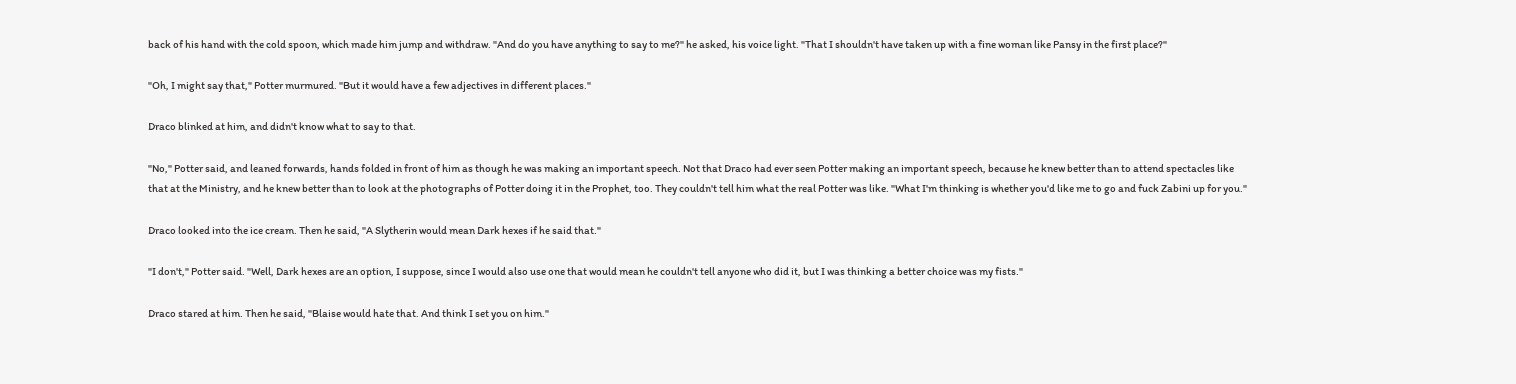back of his hand with the cold spoon, which made him jump and withdraw. "And do you have anything to say to me?" he asked, his voice light. "That I shouldn't have taken up with a fine woman like Pansy in the first place?"

"Oh, I might say that," Potter murmured. "But it would have a few adjectives in different places."

Draco blinked at him, and didn't know what to say to that.

"No," Potter said, and leaned forwards, hands folded in front of him as though he was making an important speech. Not that Draco had ever seen Potter making an important speech, because he knew better than to attend spectacles like that at the Ministry, and he knew better than to look at the photographs of Potter doing it in the Prophet, too. They couldn't tell him what the real Potter was like. "What I'm thinking is whether you'd like me to go and fuck Zabini up for you."

Draco looked into the ice cream. Then he said, "A Slytherin would mean Dark hexes if he said that."

"I don't," Potter said. "Well, Dark hexes are an option, I suppose, since I would also use one that would mean he couldn't tell anyone who did it, but I was thinking a better choice was my fists."

Draco stared at him. Then he said, "Blaise would hate that. And think I set you on him."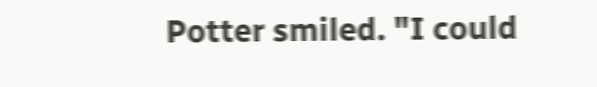Potter smiled. "I could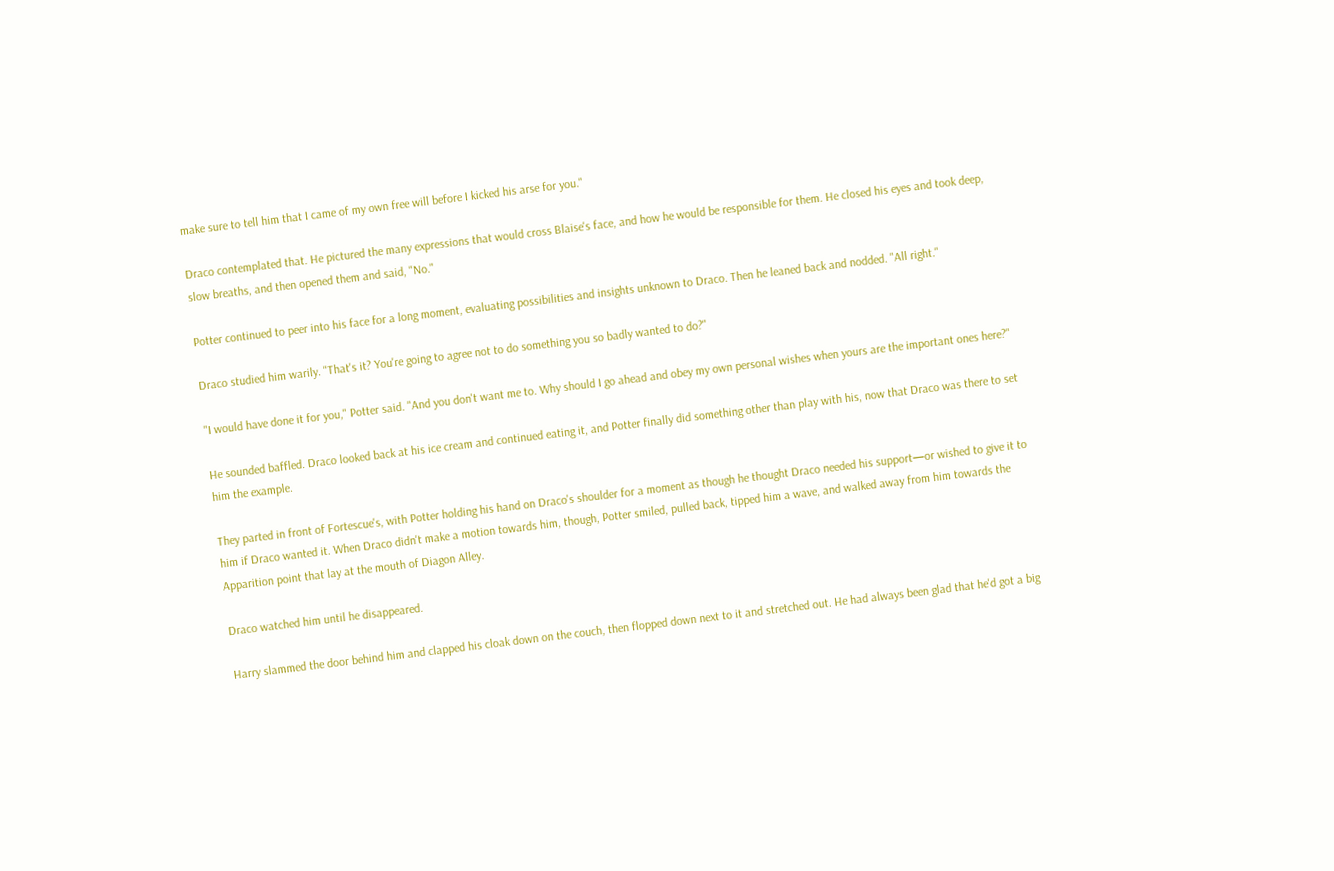make sure to tell him that I came of my own free will before I kicked his arse for you."

Draco contemplated that. He pictured the many expressions that would cross Blaise's face, and how he would be responsible for them. He closed his eyes and took deep, slow breaths, and then opened them and said, "No."

Potter continued to peer into his face for a long moment, evaluating possibilities and insights unknown to Draco. Then he leaned back and nodded. "All right."

Draco studied him warily. "That's it? You're going to agree not to do something you so badly wanted to do?"

"I would have done it for you," Potter said. "And you don't want me to. Why should I go ahead and obey my own personal wishes when yours are the important ones here?"

He sounded baffled. Draco looked back at his ice cream and continued eating it, and Potter finally did something other than play with his, now that Draco was there to set him the example.

They parted in front of Fortescue's, with Potter holding his hand on Draco's shoulder for a moment as though he thought Draco needed his support—or wished to give it to him if Draco wanted it. When Draco didn't make a motion towards him, though, Potter smiled, pulled back, tipped him a wave, and walked away from him towards the Apparition point that lay at the mouth of Diagon Alley.

Draco watched him until he disappeared.

Harry slammed the door behind him and clapped his cloak down on the couch, then flopped down next to it and stretched out. He had always been glad that he'd got a big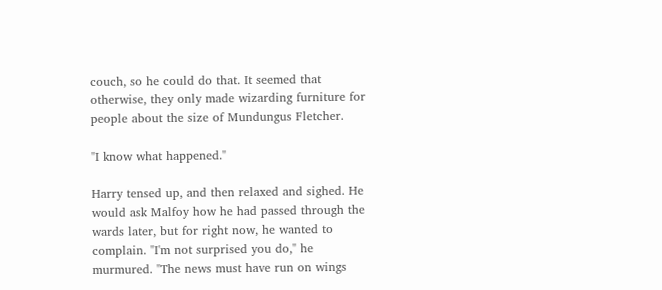couch, so he could do that. It seemed that otherwise, they only made wizarding furniture for people about the size of Mundungus Fletcher.

"I know what happened."

Harry tensed up, and then relaxed and sighed. He would ask Malfoy how he had passed through the wards later, but for right now, he wanted to complain. "I'm not surprised you do," he murmured. "The news must have run on wings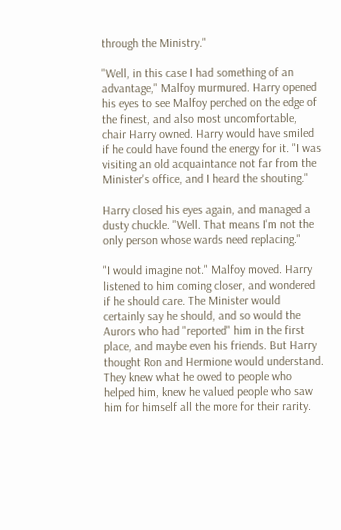through the Ministry."

"Well, in this case I had something of an advantage," Malfoy murmured. Harry opened his eyes to see Malfoy perched on the edge of the finest, and also most uncomfortable, chair Harry owned. Harry would have smiled if he could have found the energy for it. "I was visiting an old acquaintance not far from the Minister's office, and I heard the shouting."

Harry closed his eyes again, and managed a dusty chuckle. "Well. That means I'm not the only person whose wards need replacing."

"I would imagine not." Malfoy moved. Harry listened to him coming closer, and wondered if he should care. The Minister would certainly say he should, and so would the Aurors who had "reported" him in the first place, and maybe even his friends. But Harry thought Ron and Hermione would understand. They knew what he owed to people who helped him, knew he valued people who saw him for himself all the more for their rarity.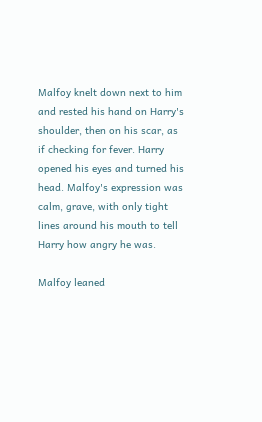Malfoy knelt down next to him and rested his hand on Harry's shoulder, then on his scar, as if checking for fever. Harry opened his eyes and turned his head. Malfoy's expression was calm, grave, with only tight lines around his mouth to tell Harry how angry he was.

Malfoy leaned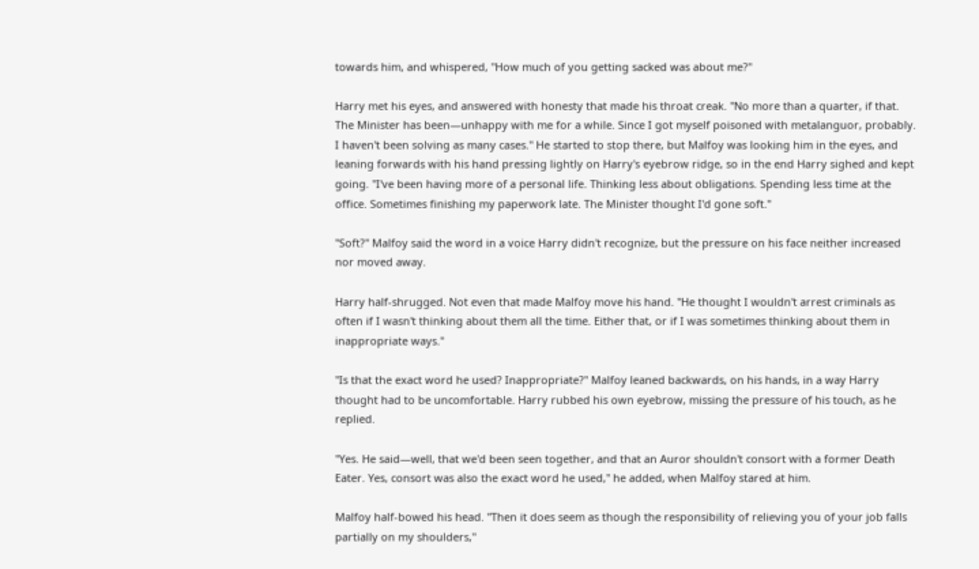towards him, and whispered, "How much of you getting sacked was about me?"

Harry met his eyes, and answered with honesty that made his throat creak. "No more than a quarter, if that. The Minister has been—unhappy with me for a while. Since I got myself poisoned with metalanguor, probably. I haven't been solving as many cases." He started to stop there, but Malfoy was looking him in the eyes, and leaning forwards with his hand pressing lightly on Harry's eyebrow ridge, so in the end Harry sighed and kept going. "I've been having more of a personal life. Thinking less about obligations. Spending less time at the office. Sometimes finishing my paperwork late. The Minister thought I'd gone soft."

"Soft?" Malfoy said the word in a voice Harry didn't recognize, but the pressure on his face neither increased nor moved away.

Harry half-shrugged. Not even that made Malfoy move his hand. "He thought I wouldn't arrest criminals as often if I wasn't thinking about them all the time. Either that, or if I was sometimes thinking about them in inappropriate ways."

"Is that the exact word he used? Inappropriate?" Malfoy leaned backwards, on his hands, in a way Harry thought had to be uncomfortable. Harry rubbed his own eyebrow, missing the pressure of his touch, as he replied.

"Yes. He said—well, that we'd been seen together, and that an Auror shouldn't consort with a former Death Eater. Yes, consort was also the exact word he used," he added, when Malfoy stared at him.

Malfoy half-bowed his head. "Then it does seem as though the responsibility of relieving you of your job falls partially on my shoulders,"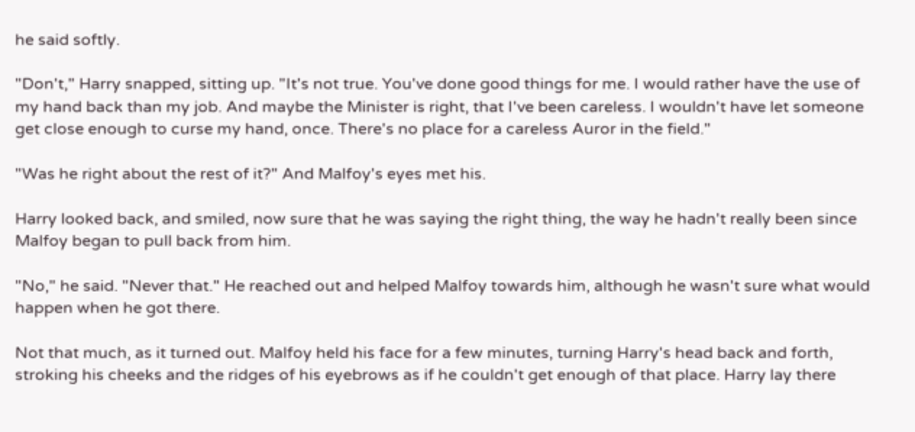he said softly.

"Don't," Harry snapped, sitting up. "It's not true. You've done good things for me. I would rather have the use of my hand back than my job. And maybe the Minister is right, that I've been careless. I wouldn't have let someone get close enough to curse my hand, once. There's no place for a careless Auror in the field."

"Was he right about the rest of it?" And Malfoy's eyes met his.

Harry looked back, and smiled, now sure that he was saying the right thing, the way he hadn't really been since Malfoy began to pull back from him.

"No," he said. "Never that." He reached out and helped Malfoy towards him, although he wasn't sure what would happen when he got there.

Not that much, as it turned out. Malfoy held his face for a few minutes, turning Harry's head back and forth, stroking his cheeks and the ridges of his eyebrows as if he couldn't get enough of that place. Harry lay there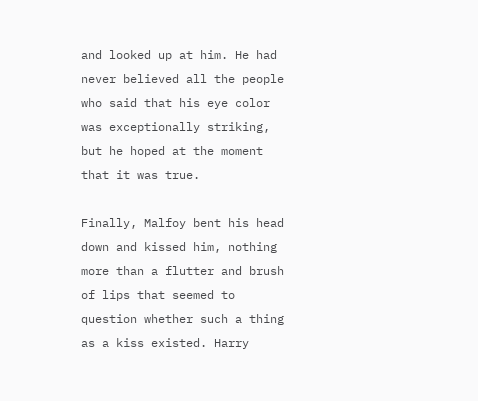and looked up at him. He had never believed all the people who said that his eye color was exceptionally striking, but he hoped at the moment that it was true.

Finally, Malfoy bent his head down and kissed him, nothing more than a flutter and brush of lips that seemed to question whether such a thing as a kiss existed. Harry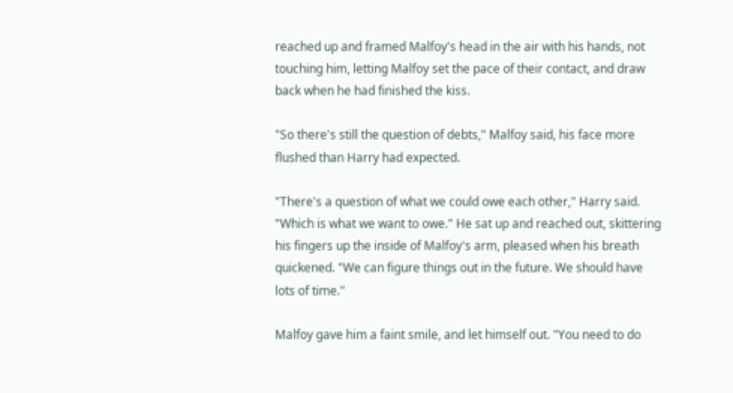reached up and framed Malfoy's head in the air with his hands, not touching him, letting Malfoy set the pace of their contact, and draw back when he had finished the kiss.

"So there's still the question of debts," Malfoy said, his face more flushed than Harry had expected.

"There's a question of what we could owe each other," Harry said. "Which is what we want to owe." He sat up and reached out, skittering his fingers up the inside of Malfoy's arm, pleased when his breath quickened. "We can figure things out in the future. We should have lots of time."

Malfoy gave him a faint smile, and let himself out. "You need to do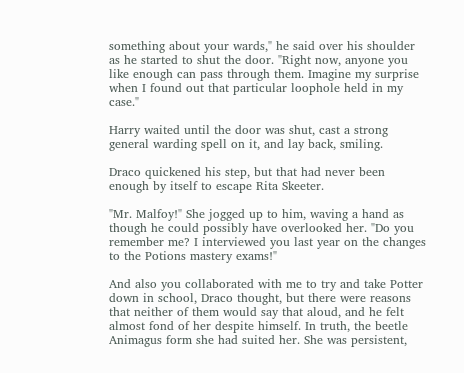something about your wards," he said over his shoulder as he started to shut the door. "Right now, anyone you like enough can pass through them. Imagine my surprise when I found out that particular loophole held in my case."

Harry waited until the door was shut, cast a strong general warding spell on it, and lay back, smiling.

Draco quickened his step, but that had never been enough by itself to escape Rita Skeeter.

"Mr. Malfoy!" She jogged up to him, waving a hand as though he could possibly have overlooked her. "Do you remember me? I interviewed you last year on the changes to the Potions mastery exams!"

And also you collaborated with me to try and take Potter down in school, Draco thought, but there were reasons that neither of them would say that aloud, and he felt almost fond of her despite himself. In truth, the beetle Animagus form she had suited her. She was persistent,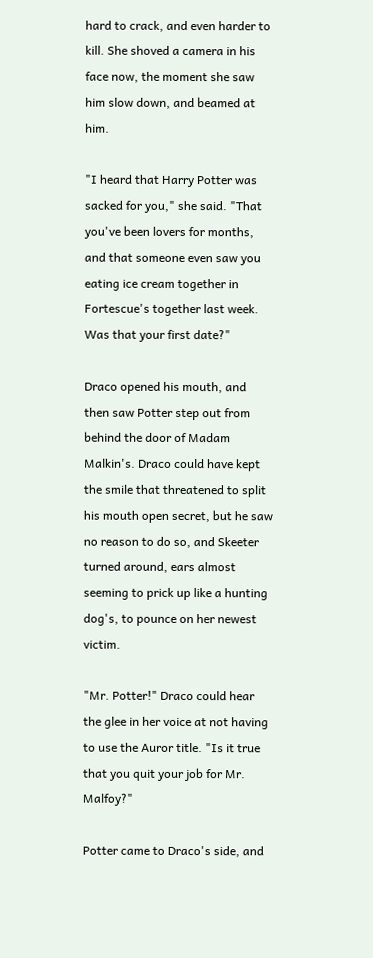hard to crack, and even harder to kill. She shoved a camera in his face now, the moment she saw him slow down, and beamed at him.

"I heard that Harry Potter was sacked for you," she said. "That you've been lovers for months, and that someone even saw you eating ice cream together in Fortescue's together last week. Was that your first date?"

Draco opened his mouth, and then saw Potter step out from behind the door of Madam Malkin's. Draco could have kept the smile that threatened to split his mouth open secret, but he saw no reason to do so, and Skeeter turned around, ears almost seeming to prick up like a hunting dog's, to pounce on her newest victim.

"Mr. Potter!" Draco could hear the glee in her voice at not having to use the Auror title. "Is it true that you quit your job for Mr. Malfoy?"

Potter came to Draco's side, and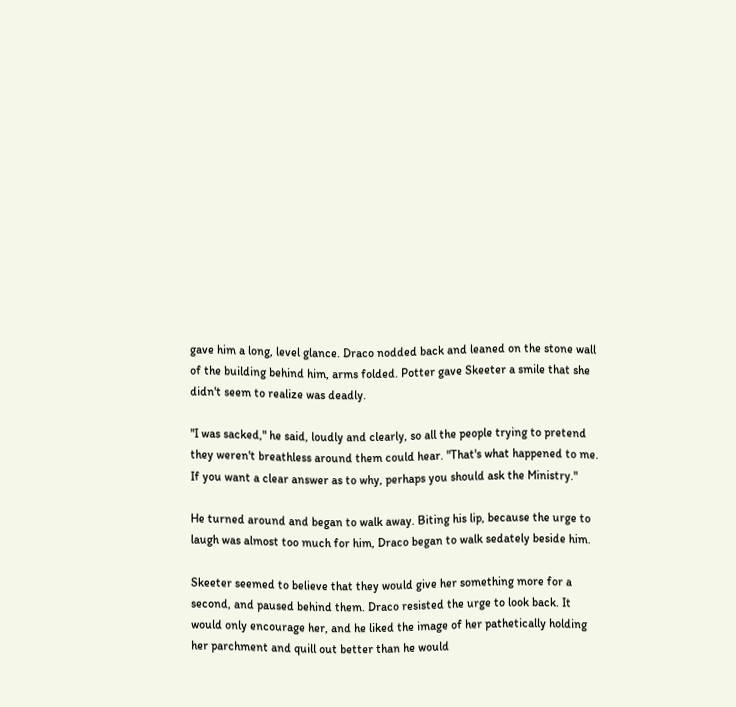gave him a long, level glance. Draco nodded back and leaned on the stone wall of the building behind him, arms folded. Potter gave Skeeter a smile that she didn't seem to realize was deadly.

"I was sacked," he said, loudly and clearly, so all the people trying to pretend they weren't breathless around them could hear. "That's what happened to me. If you want a clear answer as to why, perhaps you should ask the Ministry."

He turned around and began to walk away. Biting his lip, because the urge to laugh was almost too much for him, Draco began to walk sedately beside him.

Skeeter seemed to believe that they would give her something more for a second, and paused behind them. Draco resisted the urge to look back. It would only encourage her, and he liked the image of her pathetically holding her parchment and quill out better than he would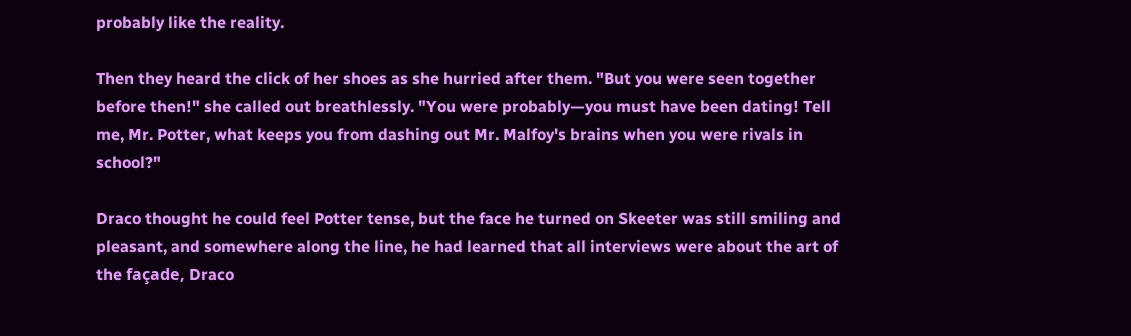probably like the reality.

Then they heard the click of her shoes as she hurried after them. "But you were seen together before then!" she called out breathlessly. "You were probably—you must have been dating! Tell me, Mr. Potter, what keeps you from dashing out Mr. Malfoy's brains when you were rivals in school?"

Draco thought he could feel Potter tense, but the face he turned on Skeeter was still smiling and pleasant, and somewhere along the line, he had learned that all interviews were about the art of the façade, Draco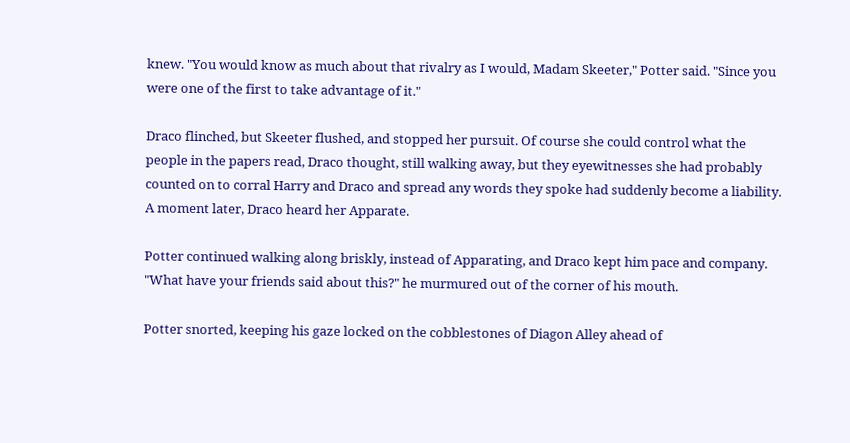knew. "You would know as much about that rivalry as I would, Madam Skeeter," Potter said. "Since you were one of the first to take advantage of it."

Draco flinched, but Skeeter flushed, and stopped her pursuit. Of course she could control what the people in the papers read, Draco thought, still walking away, but they eyewitnesses she had probably counted on to corral Harry and Draco and spread any words they spoke had suddenly become a liability. A moment later, Draco heard her Apparate.

Potter continued walking along briskly, instead of Apparating, and Draco kept him pace and company. "What have your friends said about this?" he murmured out of the corner of his mouth.

Potter snorted, keeping his gaze locked on the cobblestones of Diagon Alley ahead of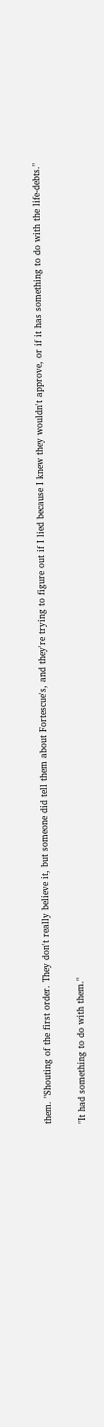them. "Shouting of the first order. They don't really believe it, but someone did tell them about Fortescue's, and they're trying to figure out if I lied because I knew they wouldn't approve, or if it has something to do with the life-debts."

"It had something to do with them."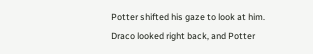Potter shifted his gaze to look at him. Draco looked right back, and Potter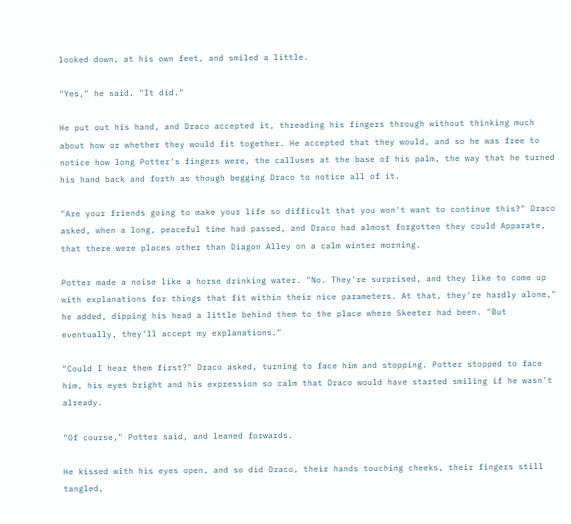looked down, at his own feet, and smiled a little.

"Yes," he said. "It did."

He put out his hand, and Draco accepted it, threading his fingers through without thinking much about how or whether they would fit together. He accepted that they would, and so he was free to notice how long Potter's fingers were, the calluses at the base of his palm, the way that he turned his hand back and forth as though begging Draco to notice all of it.

"Are your friends going to make your life so difficult that you won't want to continue this?" Draco asked, when a long, peaceful time had passed, and Draco had almost forgotten they could Apparate, that there were places other than Diagon Alley on a calm winter morning.

Potter made a noise like a horse drinking water. "No. They're surprised, and they like to come up with explanations for things that fit within their nice parameters. At that, they're hardly alone," he added, dipping his head a little behind them to the place where Skeeter had been. "But eventually, they'll accept my explanations."

"Could I hear them first?" Draco asked, turning to face him and stopping. Potter stopped to face him, his eyes bright and his expression so calm that Draco would have started smiling if he wasn't already.

"Of course," Potter said, and leaned forwards.

He kissed with his eyes open, and so did Draco, their hands touching cheeks, their fingers still tangled,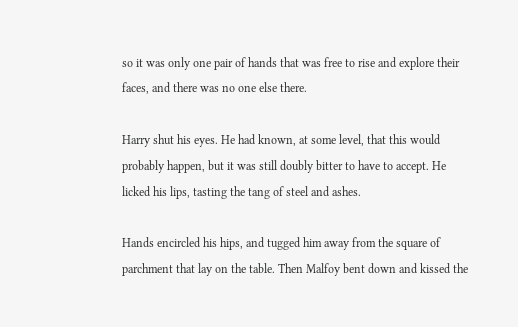so it was only one pair of hands that was free to rise and explore their faces, and there was no one else there.

Harry shut his eyes. He had known, at some level, that this would probably happen, but it was still doubly bitter to have to accept. He licked his lips, tasting the tang of steel and ashes.

Hands encircled his hips, and tugged him away from the square of parchment that lay on the table. Then Malfoy bent down and kissed the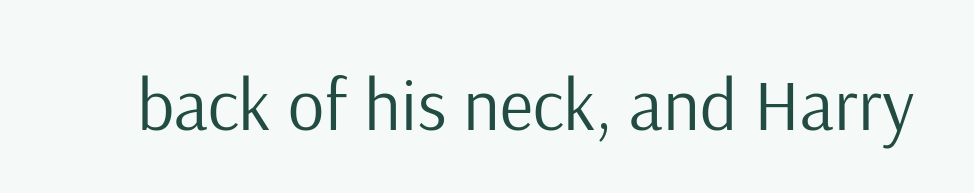back of his neck, and Harry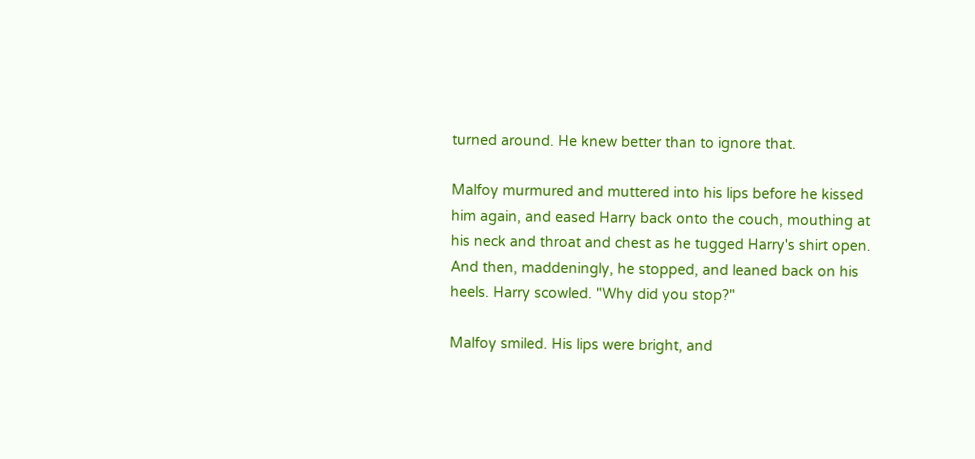turned around. He knew better than to ignore that.

Malfoy murmured and muttered into his lips before he kissed him again, and eased Harry back onto the couch, mouthing at his neck and throat and chest as he tugged Harry's shirt open. And then, maddeningly, he stopped, and leaned back on his heels. Harry scowled. "Why did you stop?"

Malfoy smiled. His lips were bright, and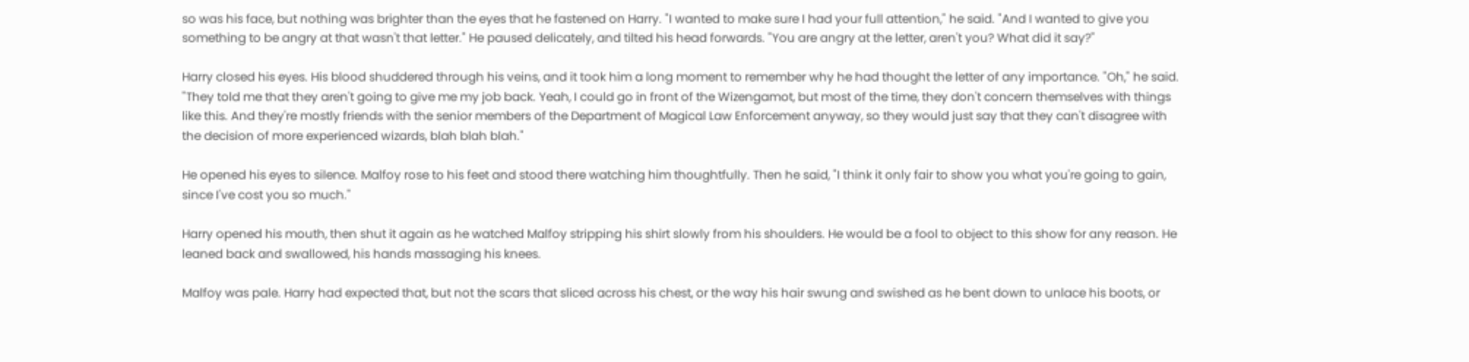so was his face, but nothing was brighter than the eyes that he fastened on Harry. "I wanted to make sure I had your full attention," he said. "And I wanted to give you something to be angry at that wasn't that letter." He paused delicately, and tilted his head forwards. "You are angry at the letter, aren't you? What did it say?"

Harry closed his eyes. His blood shuddered through his veins, and it took him a long moment to remember why he had thought the letter of any importance. "Oh," he said. "They told me that they aren't going to give me my job back. Yeah, I could go in front of the Wizengamot, but most of the time, they don't concern themselves with things like this. And they're mostly friends with the senior members of the Department of Magical Law Enforcement anyway, so they would just say that they can't disagree with the decision of more experienced wizards, blah blah blah."

He opened his eyes to silence. Malfoy rose to his feet and stood there watching him thoughtfully. Then he said, "I think it only fair to show you what you're going to gain, since I've cost you so much."

Harry opened his mouth, then shut it again as he watched Malfoy stripping his shirt slowly from his shoulders. He would be a fool to object to this show for any reason. He leaned back and swallowed, his hands massaging his knees.

Malfoy was pale. Harry had expected that, but not the scars that sliced across his chest, or the way his hair swung and swished as he bent down to unlace his boots, or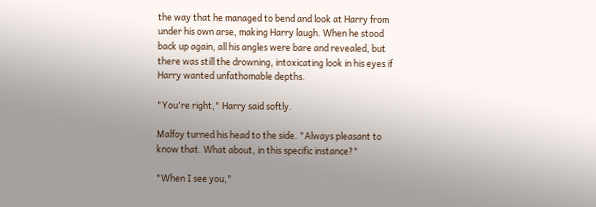the way that he managed to bend and look at Harry from under his own arse, making Harry laugh. When he stood back up again, all his angles were bare and revealed, but there was still the drowning, intoxicating look in his eyes if Harry wanted unfathomable depths.

"You're right," Harry said softly.

Malfoy turned his head to the side. "Always pleasant to know that. What about, in this specific instance?"

"When I see you,"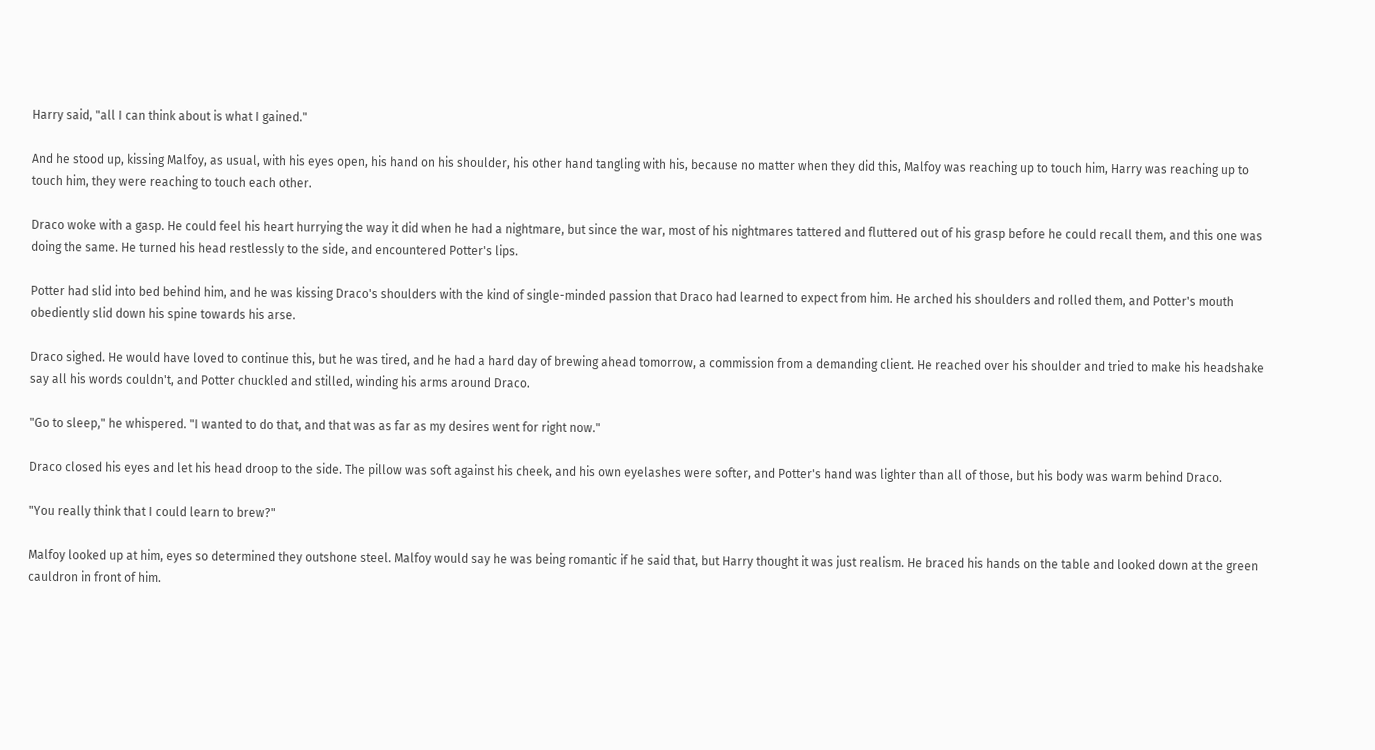Harry said, "all I can think about is what I gained."

And he stood up, kissing Malfoy, as usual, with his eyes open, his hand on his shoulder, his other hand tangling with his, because no matter when they did this, Malfoy was reaching up to touch him, Harry was reaching up to touch him, they were reaching to touch each other.

Draco woke with a gasp. He could feel his heart hurrying the way it did when he had a nightmare, but since the war, most of his nightmares tattered and fluttered out of his grasp before he could recall them, and this one was doing the same. He turned his head restlessly to the side, and encountered Potter's lips.

Potter had slid into bed behind him, and he was kissing Draco's shoulders with the kind of single-minded passion that Draco had learned to expect from him. He arched his shoulders and rolled them, and Potter's mouth obediently slid down his spine towards his arse.

Draco sighed. He would have loved to continue this, but he was tired, and he had a hard day of brewing ahead tomorrow, a commission from a demanding client. He reached over his shoulder and tried to make his headshake say all his words couldn't, and Potter chuckled and stilled, winding his arms around Draco.

"Go to sleep," he whispered. "I wanted to do that, and that was as far as my desires went for right now."

Draco closed his eyes and let his head droop to the side. The pillow was soft against his cheek, and his own eyelashes were softer, and Potter's hand was lighter than all of those, but his body was warm behind Draco.

"You really think that I could learn to brew?"

Malfoy looked up at him, eyes so determined they outshone steel. Malfoy would say he was being romantic if he said that, but Harry thought it was just realism. He braced his hands on the table and looked down at the green cauldron in front of him.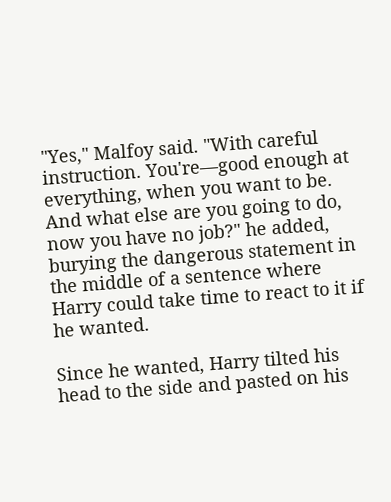"Yes," Malfoy said. "With careful instruction. You're—good enough at everything, when you want to be. And what else are you going to do, now you have no job?" he added, burying the dangerous statement in the middle of a sentence where Harry could take time to react to it if he wanted.

Since he wanted, Harry tilted his head to the side and pasted on his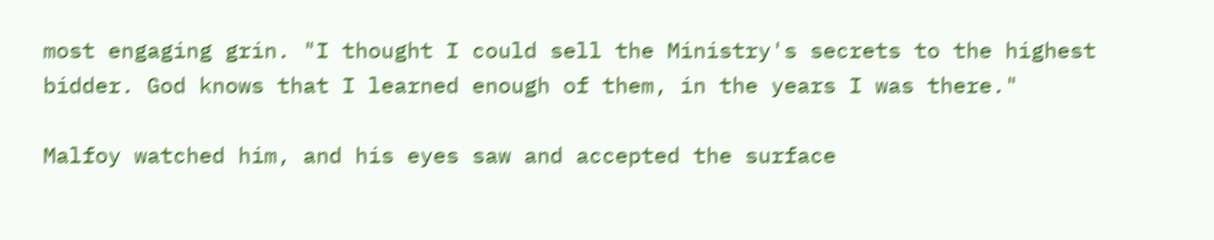most engaging grin. "I thought I could sell the Ministry's secrets to the highest bidder. God knows that I learned enough of them, in the years I was there."

Malfoy watched him, and his eyes saw and accepted the surface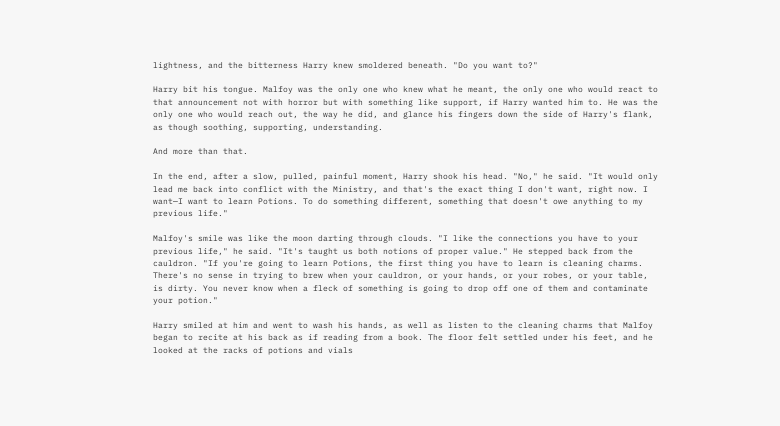lightness, and the bitterness Harry knew smoldered beneath. "Do you want to?"

Harry bit his tongue. Malfoy was the only one who knew what he meant, the only one who would react to that announcement not with horror but with something like support, if Harry wanted him to. He was the only one who would reach out, the way he did, and glance his fingers down the side of Harry's flank, as though soothing, supporting, understanding.

And more than that.

In the end, after a slow, pulled, painful moment, Harry shook his head. "No," he said. "It would only lead me back into conflict with the Ministry, and that's the exact thing I don't want, right now. I want—I want to learn Potions. To do something different, something that doesn't owe anything to my previous life."

Malfoy's smile was like the moon darting through clouds. "I like the connections you have to your previous life," he said. "It's taught us both notions of proper value." He stepped back from the cauldron. "If you're going to learn Potions, the first thing you have to learn is cleaning charms. There's no sense in trying to brew when your cauldron, or your hands, or your robes, or your table, is dirty. You never know when a fleck of something is going to drop off one of them and contaminate your potion."

Harry smiled at him and went to wash his hands, as well as listen to the cleaning charms that Malfoy began to recite at his back as if reading from a book. The floor felt settled under his feet, and he looked at the racks of potions and vials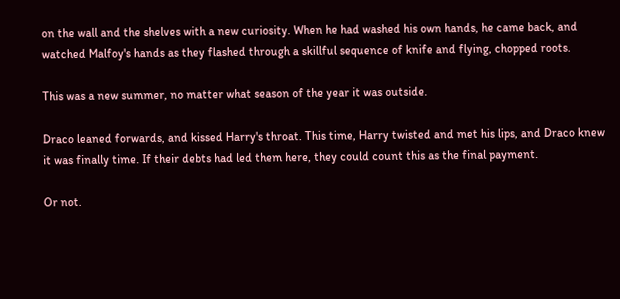on the wall and the shelves with a new curiosity. When he had washed his own hands, he came back, and watched Malfoy's hands as they flashed through a skillful sequence of knife and flying, chopped roots.

This was a new summer, no matter what season of the year it was outside.

Draco leaned forwards, and kissed Harry's throat. This time, Harry twisted and met his lips, and Draco knew it was finally time. If their debts had led them here, they could count this as the final payment.

Or not.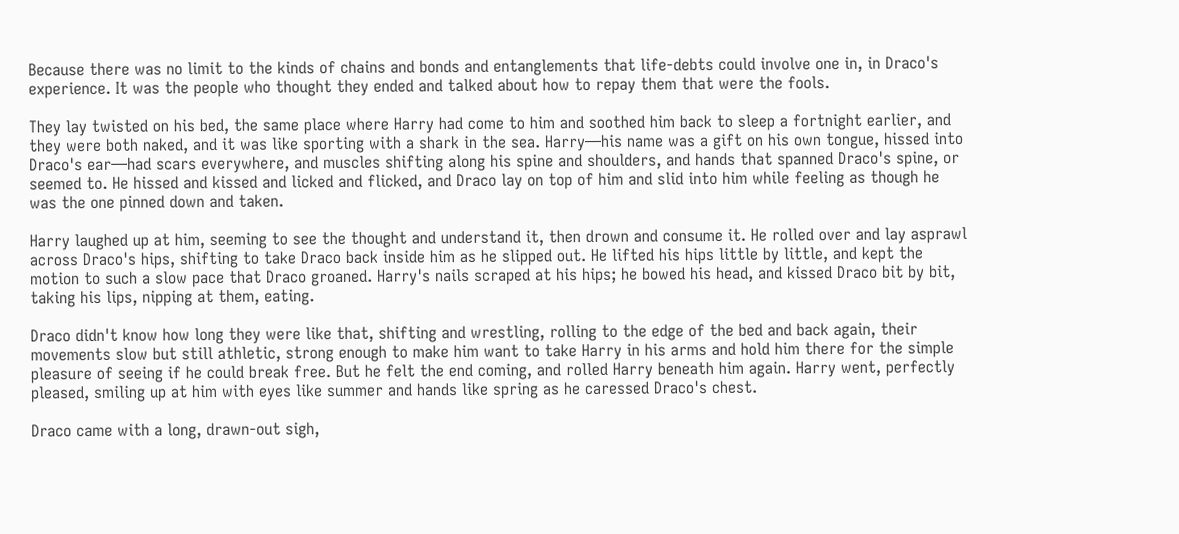Because there was no limit to the kinds of chains and bonds and entanglements that life-debts could involve one in, in Draco's experience. It was the people who thought they ended and talked about how to repay them that were the fools.

They lay twisted on his bed, the same place where Harry had come to him and soothed him back to sleep a fortnight earlier, and they were both naked, and it was like sporting with a shark in the sea. Harry—his name was a gift on his own tongue, hissed into Draco's ear—had scars everywhere, and muscles shifting along his spine and shoulders, and hands that spanned Draco's spine, or seemed to. He hissed and kissed and licked and flicked, and Draco lay on top of him and slid into him while feeling as though he was the one pinned down and taken.

Harry laughed up at him, seeming to see the thought and understand it, then drown and consume it. He rolled over and lay asprawl across Draco's hips, shifting to take Draco back inside him as he slipped out. He lifted his hips little by little, and kept the motion to such a slow pace that Draco groaned. Harry's nails scraped at his hips; he bowed his head, and kissed Draco bit by bit, taking his lips, nipping at them, eating.

Draco didn't know how long they were like that, shifting and wrestling, rolling to the edge of the bed and back again, their movements slow but still athletic, strong enough to make him want to take Harry in his arms and hold him there for the simple pleasure of seeing if he could break free. But he felt the end coming, and rolled Harry beneath him again. Harry went, perfectly pleased, smiling up at him with eyes like summer and hands like spring as he caressed Draco's chest.

Draco came with a long, drawn-out sigh,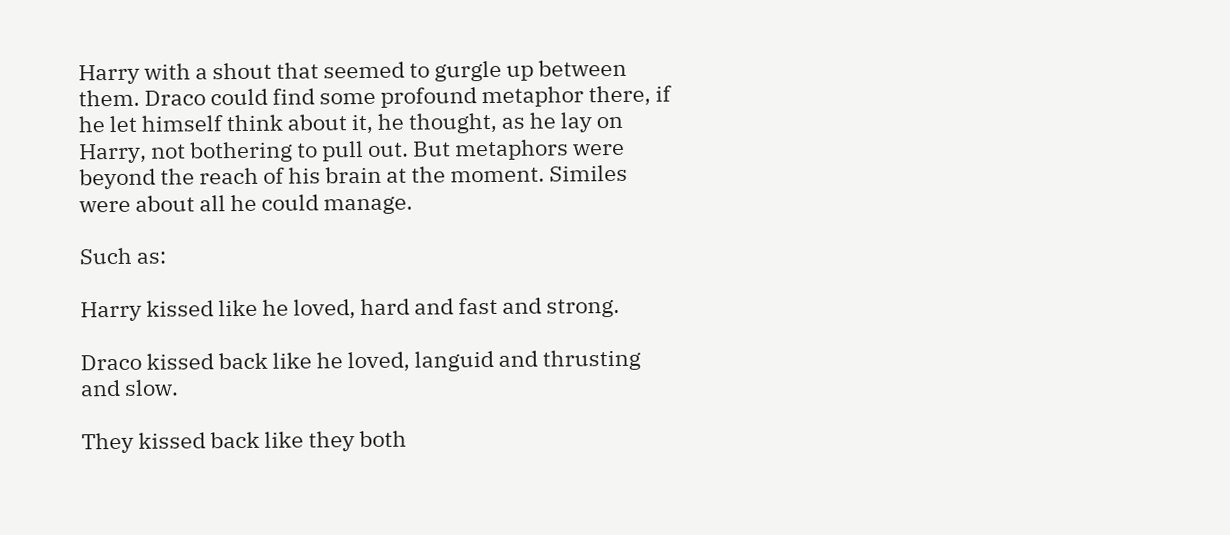Harry with a shout that seemed to gurgle up between them. Draco could find some profound metaphor there, if he let himself think about it, he thought, as he lay on Harry, not bothering to pull out. But metaphors were beyond the reach of his brain at the moment. Similes were about all he could manage.

Such as:

Harry kissed like he loved, hard and fast and strong.

Draco kissed back like he loved, languid and thrusting and slow.

They kissed back like they both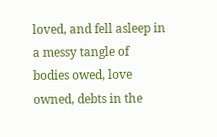loved, and fell asleep in a messy tangle of bodies owed, love owned, debts in the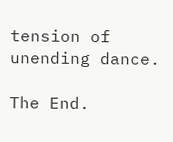tension of unending dance.

The End.